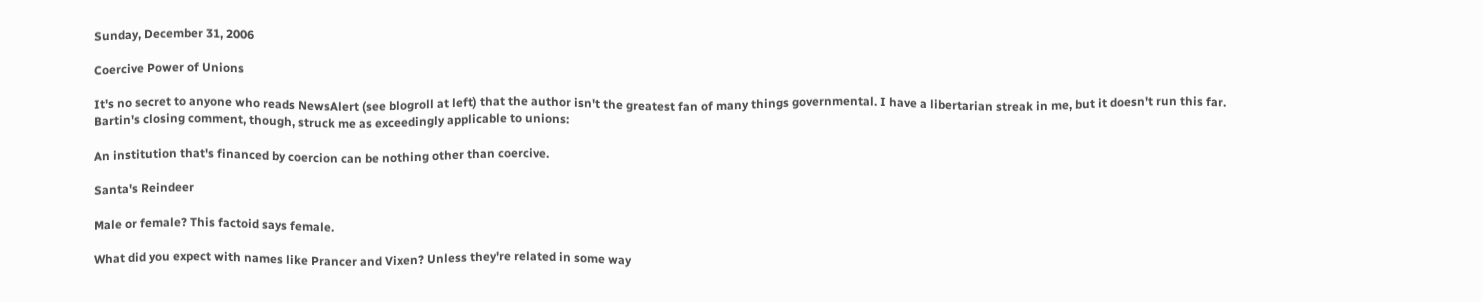Sunday, December 31, 2006

Coercive Power of Unions

It's no secret to anyone who reads NewsAlert (see blogroll at left) that the author isn't the greatest fan of many things governmental. I have a libertarian streak in me, but it doesn't run this far. Bartin's closing comment, though, struck me as exceedingly applicable to unions:

An institution that's financed by coercion can be nothing other than coercive.

Santa's Reindeer

Male or female? This factoid says female.

What did you expect with names like Prancer and Vixen? Unless they're related in some way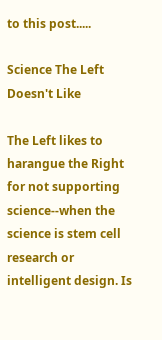to this post.....

Science The Left Doesn't Like

The Left likes to harangue the Right for not supporting science--when the science is stem cell research or intelligent design. Is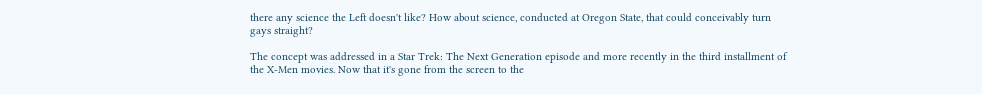there any science the Left doesn't like? How about science, conducted at Oregon State, that could conceivably turn gays straight?

The concept was addressed in a Star Trek: The Next Generation episode and more recently in the third installment of the X-Men movies. Now that it's gone from the screen to the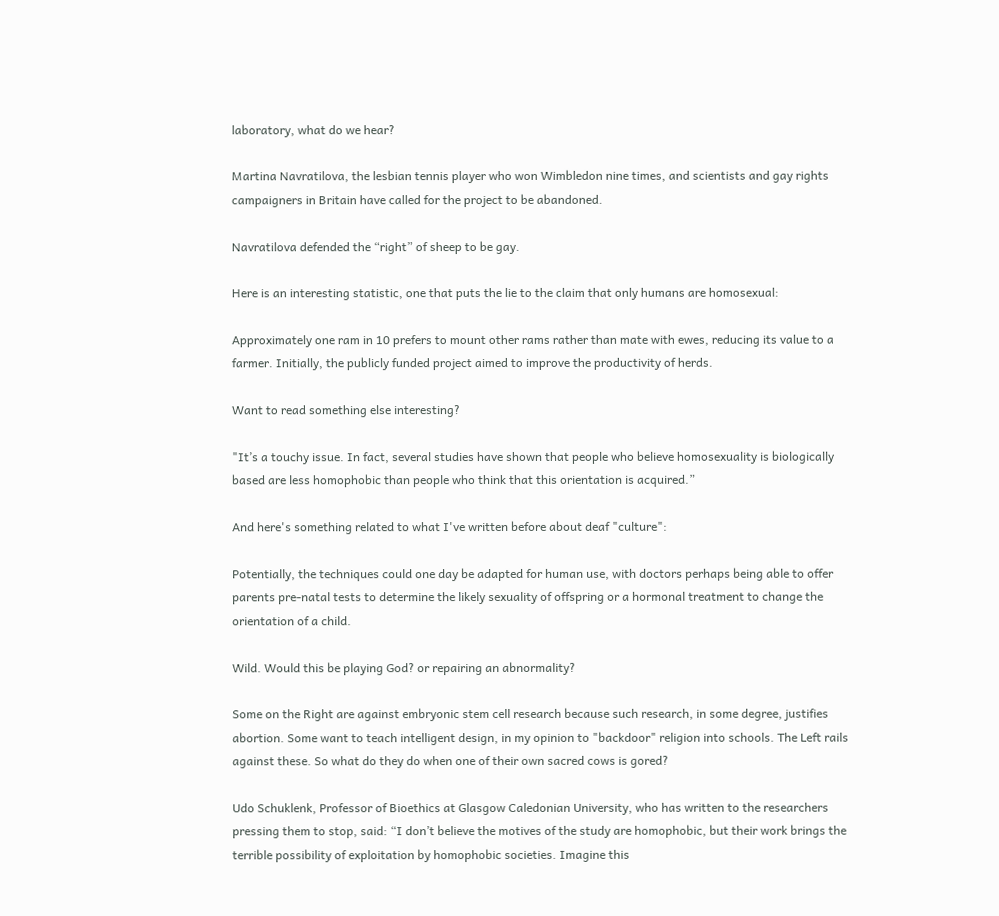laboratory, what do we hear?

Martina Navratilova, the lesbian tennis player who won Wimbledon nine times, and scientists and gay rights campaigners in Britain have called for the project to be abandoned.

Navratilova defended the “right” of sheep to be gay.

Here is an interesting statistic, one that puts the lie to the claim that only humans are homosexual:

Approximately one ram in 10 prefers to mount other rams rather than mate with ewes, reducing its value to a farmer. Initially, the publicly funded project aimed to improve the productivity of herds.

Want to read something else interesting?

"It’s a touchy issue. In fact, several studies have shown that people who believe homosexuality is biologically based are less homophobic than people who think that this orientation is acquired.”

And here's something related to what I've written before about deaf "culture":

Potentially, the techniques could one day be adapted for human use, with doctors perhaps being able to offer parents pre-natal tests to determine the likely sexuality of offspring or a hormonal treatment to change the orientation of a child.

Wild. Would this be playing God? or repairing an abnormality?

Some on the Right are against embryonic stem cell research because such research, in some degree, justifies abortion. Some want to teach intelligent design, in my opinion to "backdoor" religion into schools. The Left rails against these. So what do they do when one of their own sacred cows is gored?

Udo Schuklenk, Professor of Bioethics at Glasgow Caledonian University, who has written to the researchers pressing them to stop, said: “I don’t believe the motives of the study are homophobic, but their work brings the terrible possibility of exploitation by homophobic societies. Imagine this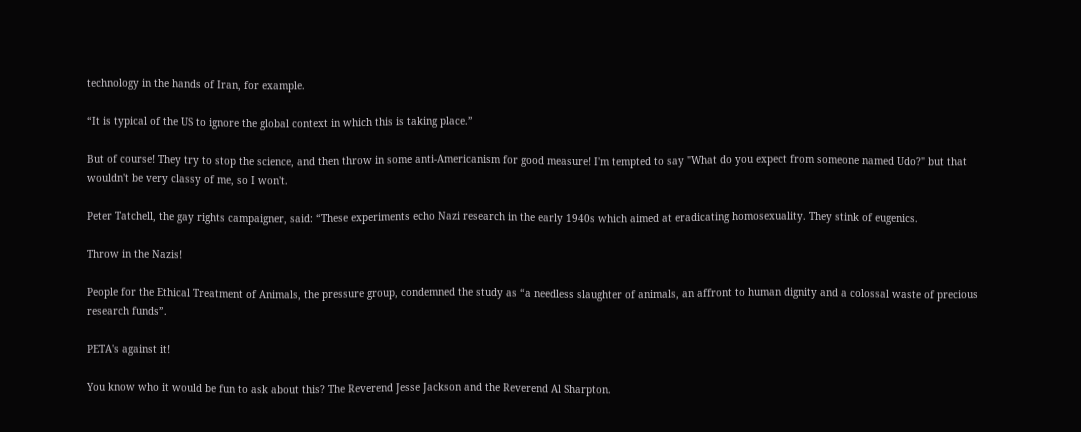technology in the hands of Iran, for example.

“It is typical of the US to ignore the global context in which this is taking place.”

But of course! They try to stop the science, and then throw in some anti-Americanism for good measure! I'm tempted to say "What do you expect from someone named Udo?" but that wouldn't be very classy of me, so I won't.

Peter Tatchell, the gay rights campaigner, said: “These experiments echo Nazi research in the early 1940s which aimed at eradicating homosexuality. They stink of eugenics.

Throw in the Nazis!

People for the Ethical Treatment of Animals, the pressure group, condemned the study as “a needless slaughter of animals, an affront to human dignity and a colossal waste of precious research funds”.

PETA's against it!

You know who it would be fun to ask about this? The Reverend Jesse Jackson and the Reverend Al Sharpton.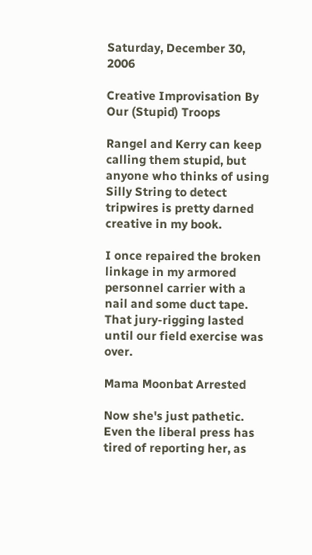Saturday, December 30, 2006

Creative Improvisation By Our (Stupid) Troops

Rangel and Kerry can keep calling them stupid, but anyone who thinks of using Silly String to detect tripwires is pretty darned creative in my book.

I once repaired the broken linkage in my armored personnel carrier with a nail and some duct tape. That jury-rigging lasted until our field exercise was over.

Mama Moonbat Arrested

Now she's just pathetic. Even the liberal press has tired of reporting her, as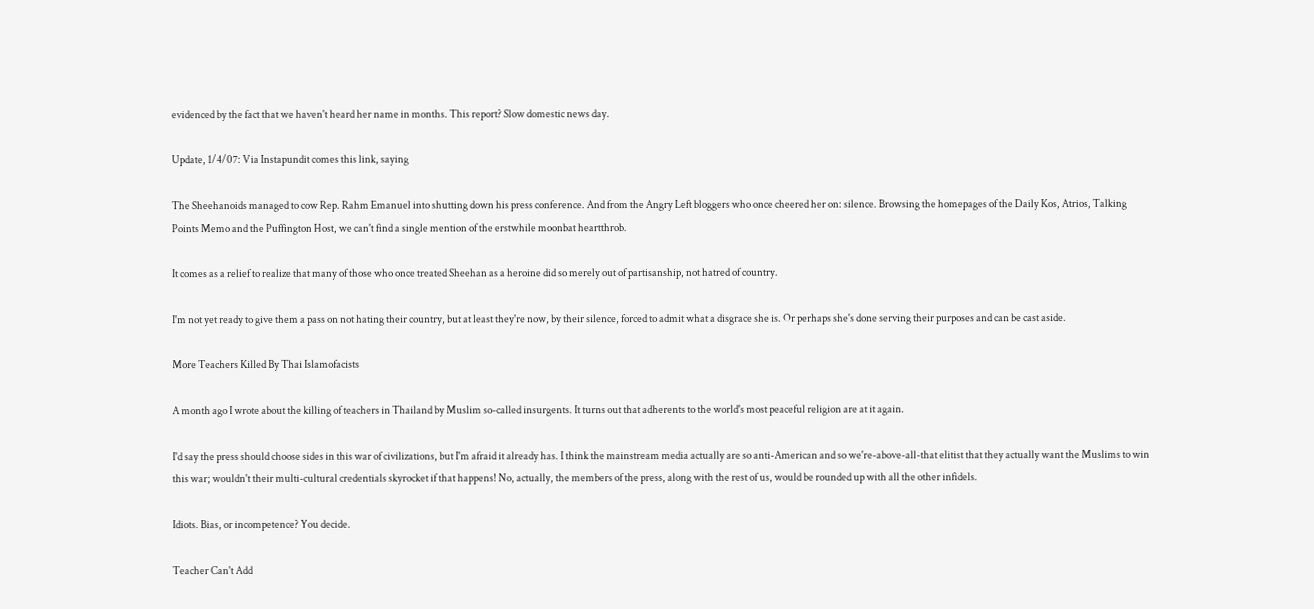evidenced by the fact that we haven't heard her name in months. This report? Slow domestic news day.

Update, 1/4/07: Via Instapundit comes this link, saying

The Sheehanoids managed to cow Rep. Rahm Emanuel into shutting down his press conference. And from the Angry Left bloggers who once cheered her on: silence. Browsing the homepages of the Daily Kos, Atrios, Talking Points Memo and the Puffington Host, we can't find a single mention of the erstwhile moonbat heartthrob.

It comes as a relief to realize that many of those who once treated Sheehan as a heroine did so merely out of partisanship, not hatred of country.

I'm not yet ready to give them a pass on not hating their country, but at least they're now, by their silence, forced to admit what a disgrace she is. Or perhaps she's done serving their purposes and can be cast aside.

More Teachers Killed By Thai Islamofacists

A month ago I wrote about the killing of teachers in Thailand by Muslim so-called insurgents. It turns out that adherents to the world's most peaceful religion are at it again.

I'd say the press should choose sides in this war of civilizations, but I'm afraid it already has. I think the mainstream media actually are so anti-American and so we're-above-all-that elitist that they actually want the Muslims to win this war; wouldn't their multi-cultural credentials skyrocket if that happens! No, actually, the members of the press, along with the rest of us, would be rounded up with all the other infidels.

Idiots. Bias, or incompetence? You decide.

Teacher Can't Add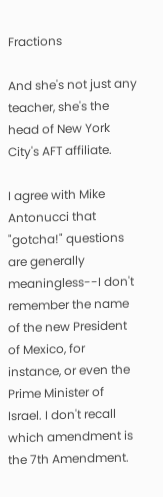Fractions

And she's not just any teacher, she's the head of New York City's AFT affiliate.

I agree with Mike Antonucci that "gotcha!" questions are generally meaningless--I don't remember the name of the new President of Mexico, for instance, or even the Prime Minister of Israel. I don't recall which amendment is the 7th Amendment.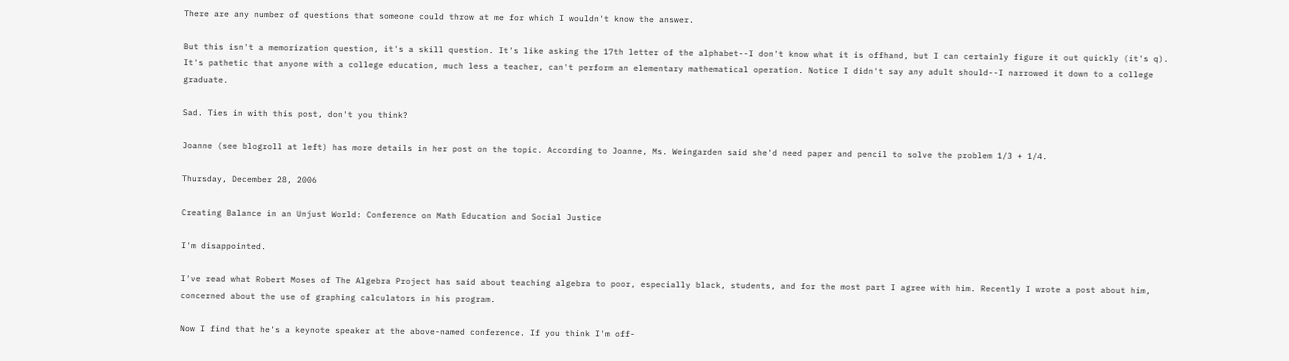There are any number of questions that someone could throw at me for which I wouldn't know the answer.

But this isn't a memorization question, it's a skill question. It's like asking the 17th letter of the alphabet--I don't know what it is offhand, but I can certainly figure it out quickly (it's q). It's pathetic that anyone with a college education, much less a teacher, can't perform an elementary mathematical operation. Notice I didn't say any adult should--I narrowed it down to a college graduate.

Sad. Ties in with this post, don't you think?

Joanne (see blogroll at left) has more details in her post on the topic. According to Joanne, Ms. Weingarden said she'd need paper and pencil to solve the problem 1/3 + 1/4.

Thursday, December 28, 2006

Creating Balance in an Unjust World: Conference on Math Education and Social Justice

I'm disappointed.

I've read what Robert Moses of The Algebra Project has said about teaching algebra to poor, especially black, students, and for the most part I agree with him. Recently I wrote a post about him, concerned about the use of graphing calculators in his program.

Now I find that he's a keynote speaker at the above-named conference. If you think I'm off-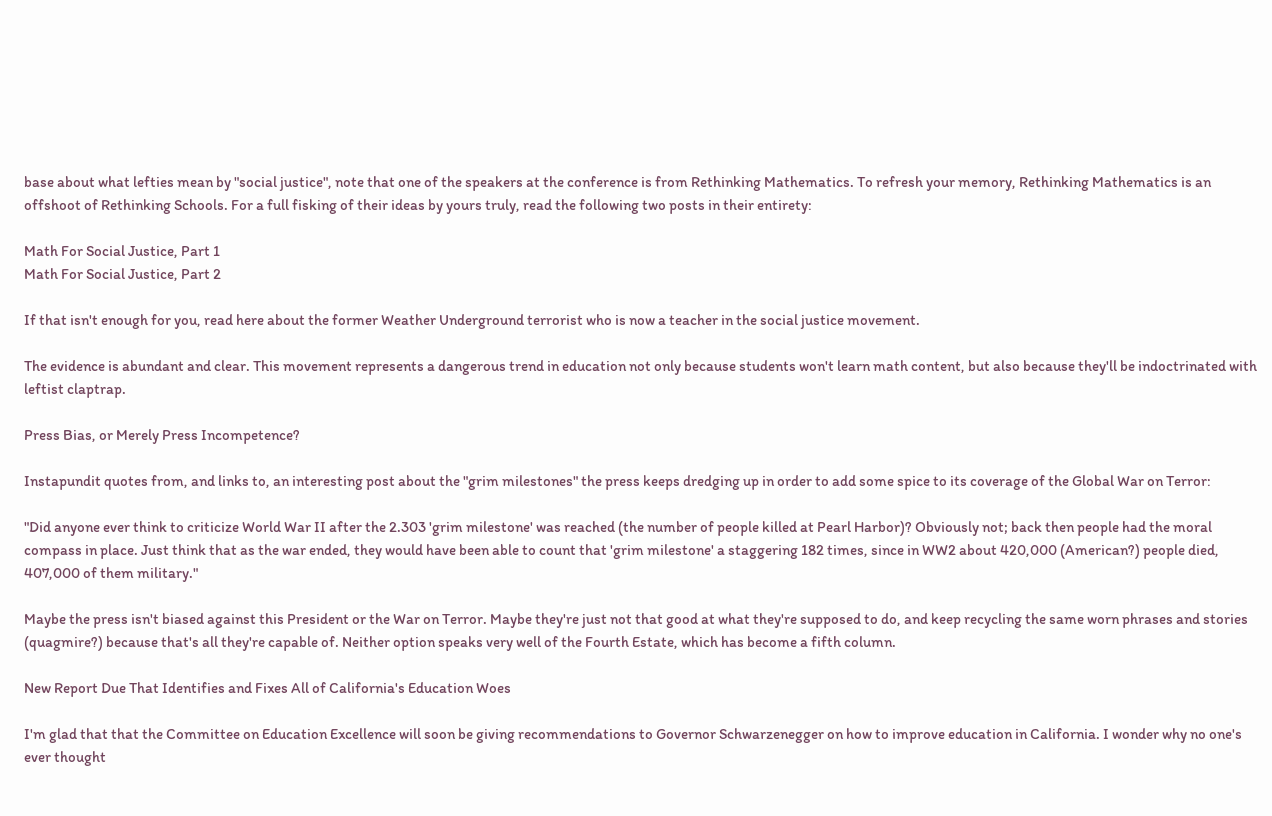base about what lefties mean by "social justice", note that one of the speakers at the conference is from Rethinking Mathematics. To refresh your memory, Rethinking Mathematics is an offshoot of Rethinking Schools. For a full fisking of their ideas by yours truly, read the following two posts in their entirety:

Math For Social Justice, Part 1
Math For Social Justice, Part 2

If that isn't enough for you, read here about the former Weather Underground terrorist who is now a teacher in the social justice movement.

The evidence is abundant and clear. This movement represents a dangerous trend in education not only because students won't learn math content, but also because they'll be indoctrinated with leftist claptrap.

Press Bias, or Merely Press Incompetence?

Instapundit quotes from, and links to, an interesting post about the "grim milestones" the press keeps dredging up in order to add some spice to its coverage of the Global War on Terror:

"Did anyone ever think to criticize World War II after the 2.303 'grim milestone' was reached (the number of people killed at Pearl Harbor)? Obviously not; back then people had the moral compass in place. Just think that as the war ended, they would have been able to count that 'grim milestone' a staggering 182 times, since in WW2 about 420,000 (American?) people died, 407,000 of them military."

Maybe the press isn't biased against this President or the War on Terror. Maybe they're just not that good at what they're supposed to do, and keep recycling the same worn phrases and stories (quagmire?) because that's all they're capable of. Neither option speaks very well of the Fourth Estate, which has become a fifth column.

New Report Due That Identifies and Fixes All of California's Education Woes

I'm glad that that the Committee on Education Excellence will soon be giving recommendations to Governor Schwarzenegger on how to improve education in California. I wonder why no one's ever thought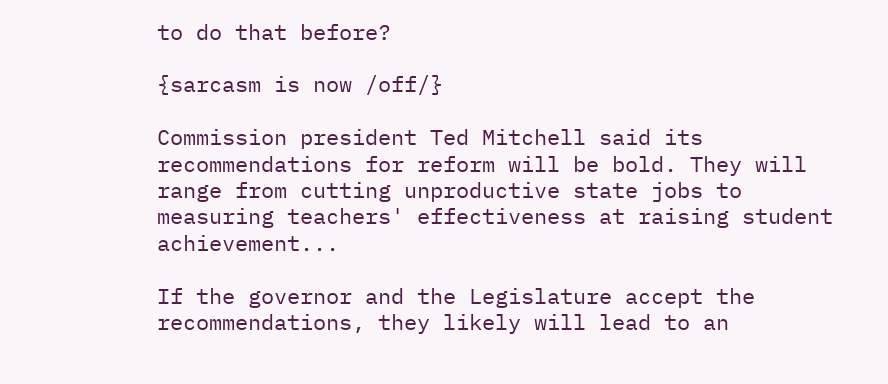to do that before?

{sarcasm is now /off/}

Commission president Ted Mitchell said its recommendations for reform will be bold. They will range from cutting unproductive state jobs to measuring teachers' effectiveness at raising student achievement...

If the governor and the Legislature accept the recommendations, they likely will lead to an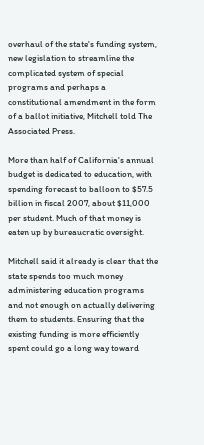overhaul of the state's funding system, new legislation to streamline the complicated system of special programs and perhaps a constitutional amendment in the form of a ballot initiative, Mitchell told The Associated Press.

More than half of California's annual budget is dedicated to education, with spending forecast to balloon to $57.5 billion in fiscal 2007, about $11,000 per student. Much of that money is eaten up by bureaucratic oversight.

Mitchell said it already is clear that the state spends too much money administering education programs and not enough on actually delivering them to students. Ensuring that the existing funding is more efficiently spent could go a long way toward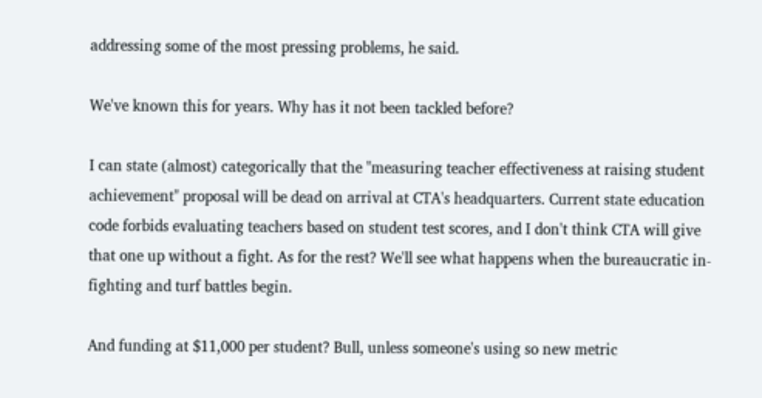addressing some of the most pressing problems, he said.

We've known this for years. Why has it not been tackled before?

I can state (almost) categorically that the "measuring teacher effectiveness at raising student achievement" proposal will be dead on arrival at CTA's headquarters. Current state education code forbids evaluating teachers based on student test scores, and I don't think CTA will give that one up without a fight. As for the rest? We'll see what happens when the bureaucratic in-fighting and turf battles begin.

And funding at $11,000 per student? Bull, unless someone's using so new metric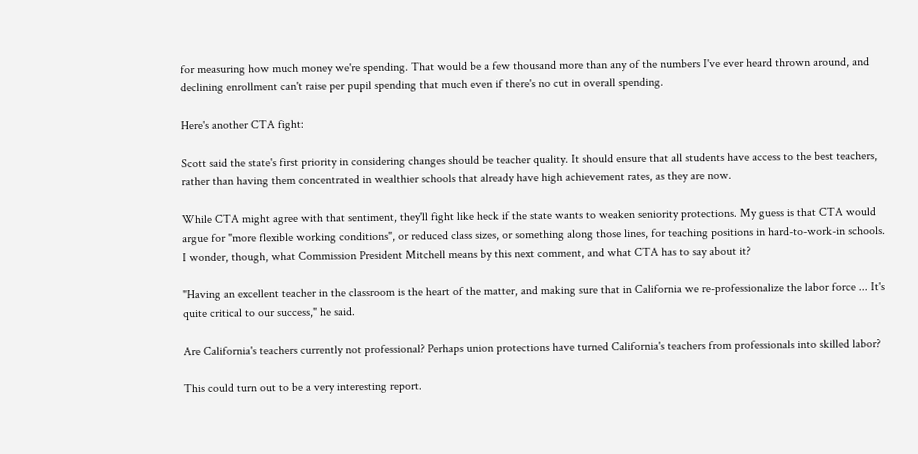for measuring how much money we're spending. That would be a few thousand more than any of the numbers I've ever heard thrown around, and declining enrollment can't raise per pupil spending that much even if there's no cut in overall spending.

Here's another CTA fight:

Scott said the state's first priority in considering changes should be teacher quality. It should ensure that all students have access to the best teachers, rather than having them concentrated in wealthier schools that already have high achievement rates, as they are now.

While CTA might agree with that sentiment, they'll fight like heck if the state wants to weaken seniority protections. My guess is that CTA would argue for "more flexible working conditions", or reduced class sizes, or something along those lines, for teaching positions in hard-to-work-in schools. I wonder, though, what Commission President Mitchell means by this next comment, and what CTA has to say about it?

"Having an excellent teacher in the classroom is the heart of the matter, and making sure that in California we re-professionalize the labor force ... It's quite critical to our success," he said.

Are California's teachers currently not professional? Perhaps union protections have turned California's teachers from professionals into skilled labor?

This could turn out to be a very interesting report.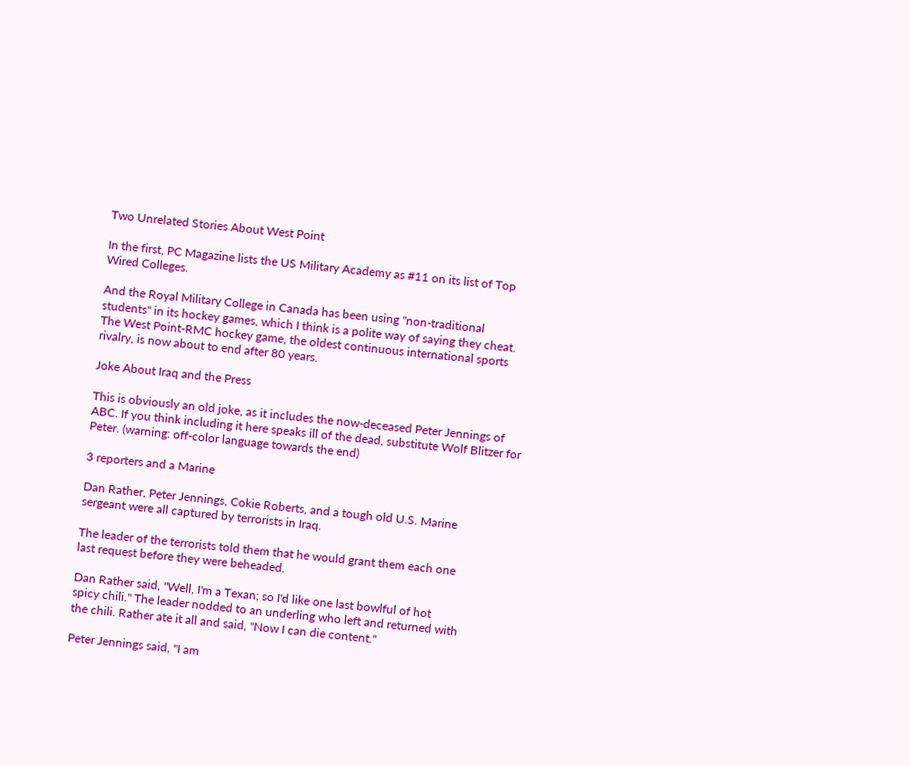Two Unrelated Stories About West Point

In the first, PC Magazine lists the US Military Academy as #11 on its list of Top Wired Colleges.

And the Royal Military College in Canada has been using "non-traditional students" in its hockey games, which I think is a polite way of saying they cheat. The West Point-RMC hockey game, the oldest continuous international sports rivalry, is now about to end after 80 years.

Joke About Iraq and the Press

This is obviously an old joke, as it includes the now-deceased Peter Jennings of ABC. If you think including it here speaks ill of the dead, substitute Wolf Blitzer for Peter. (warning: off-color language towards the end)

3 reporters and a Marine

Dan Rather, Peter Jennings, Cokie Roberts, and a tough old U.S. Marine
sergeant were all captured by terrorists in Iraq.

The leader of the terrorists told them that he would grant them each one
last request before they were beheaded.

Dan Rather said, "Well, I'm a Texan; so I'd like one last bowlful of hot
spicy chili." The leader nodded to an underling who left and returned with
the chili. Rather ate it all and said, "Now I can die content."

Peter Jennings said, "I am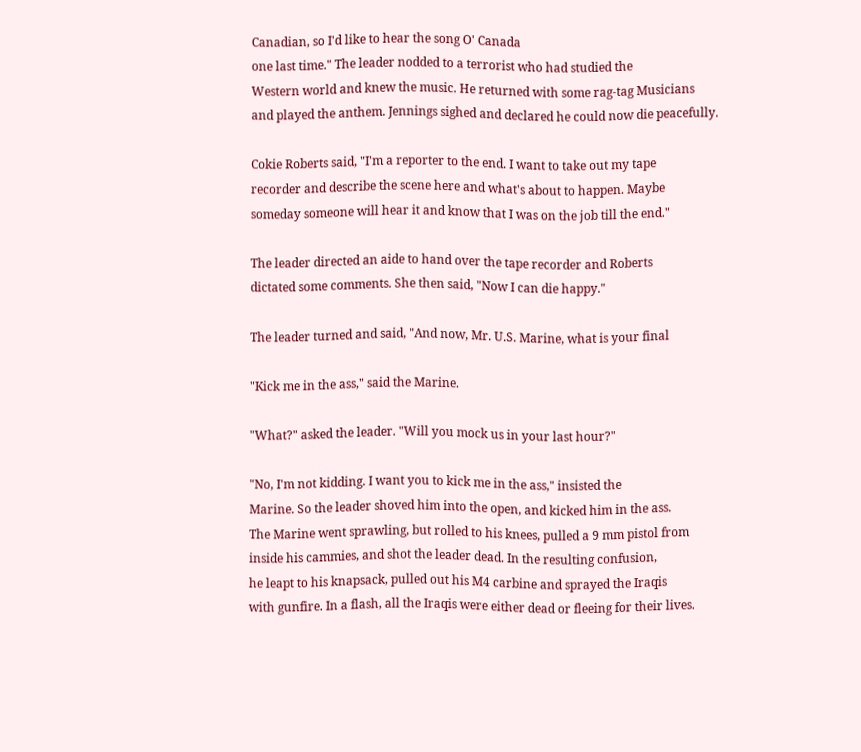Canadian, so I'd like to hear the song O' Canada
one last time." The leader nodded to a terrorist who had studied the
Western world and knew the music. He returned with some rag-tag Musicians
and played the anthem. Jennings sighed and declared he could now die peacefully.

Cokie Roberts said, "I'm a reporter to the end. I want to take out my tape
recorder and describe the scene here and what's about to happen. Maybe
someday someone will hear it and know that I was on the job till the end."

The leader directed an aide to hand over the tape recorder and Roberts
dictated some comments. She then said, "Now I can die happy."

The leader turned and said, "And now, Mr. U.S. Marine, what is your final

"Kick me in the ass," said the Marine.

"What?" asked the leader. "Will you mock us in your last hour?"

"No, I'm not kidding. I want you to kick me in the ass," insisted the
Marine. So the leader shoved him into the open, and kicked him in the ass.
The Marine went sprawling, but rolled to his knees, pulled a 9 mm pistol from
inside his cammies, and shot the leader dead. In the resulting confusion,
he leapt to his knapsack, pulled out his M4 carbine and sprayed the Iraqis
with gunfire. In a flash, all the Iraqis were either dead or fleeing for their lives.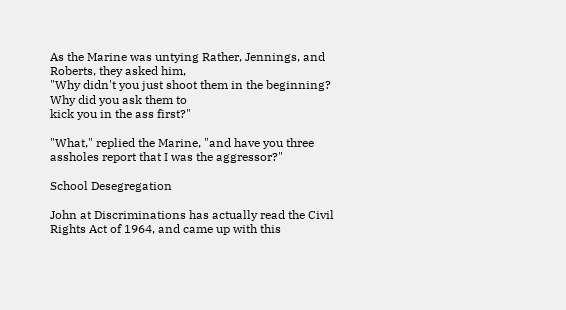As the Marine was untying Rather, Jennings, and Roberts, they asked him,
"Why didn't you just shoot them in the beginning? Why did you ask them to
kick you in the ass first?"

"What," replied the Marine, "and have you three assholes report that I was the aggressor?"

School Desegregation

John at Discriminations has actually read the Civil Rights Act of 1964, and came up with this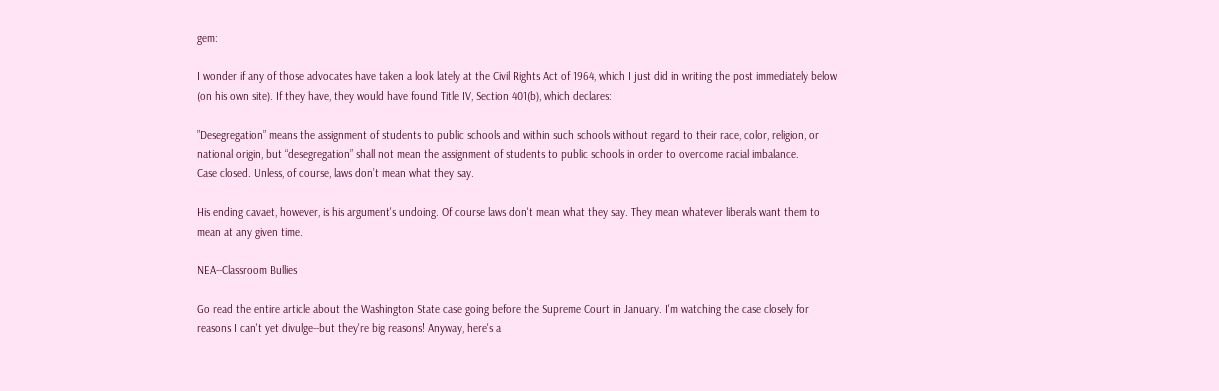gem:

I wonder if any of those advocates have taken a look lately at the Civil Rights Act of 1964, which I just did in writing the post immediately below (on his own site). If they have, they would have found Title IV, Section 401(b), which declares:

”Desegregation” means the assignment of students to public schools and within such schools without regard to their race, color, religion, or national origin, but “desegregation” shall not mean the assignment of students to public schools in order to overcome racial imbalance.
Case closed. Unless, of course, laws don’t mean what they say.

His ending cavaet, however, is his argument's undoing. Of course laws don't mean what they say. They mean whatever liberals want them to mean at any given time.

NEA--Classroom Bullies

Go read the entire article about the Washington State case going before the Supreme Court in January. I'm watching the case closely for reasons I can't yet divulge--but they're big reasons! Anyway, here's a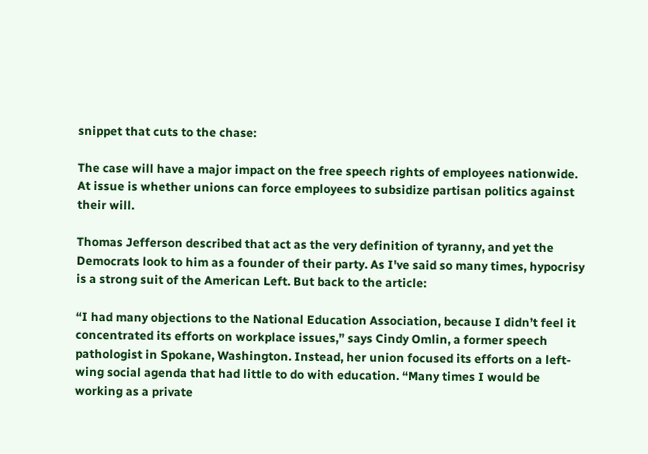snippet that cuts to the chase:

The case will have a major impact on the free speech rights of employees nationwide. At issue is whether unions can force employees to subsidize partisan politics against their will.

Thomas Jefferson described that act as the very definition of tyranny, and yet the Democrats look to him as a founder of their party. As I've said so many times, hypocrisy is a strong suit of the American Left. But back to the article:

“I had many objections to the National Education Association, because I didn’t feel it concentrated its efforts on workplace issues,” says Cindy Omlin, a former speech pathologist in Spokane, Washington. Instead, her union focused its efforts on a left-wing social agenda that had little to do with education. “Many times I would be working as a private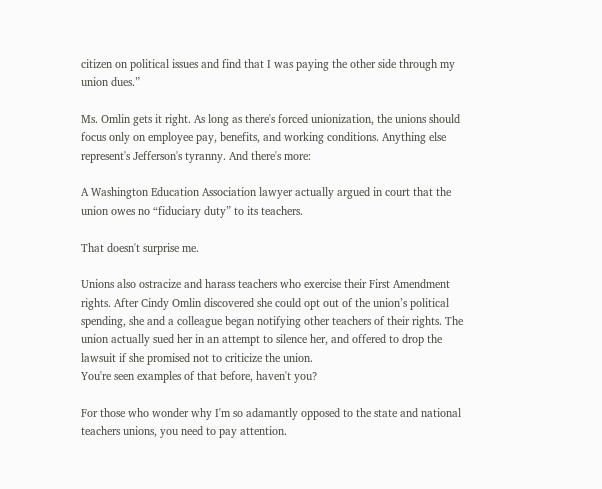citizen on political issues and find that I was paying the other side through my union dues.”

Ms. Omlin gets it right. As long as there's forced unionization, the unions should focus only on employee pay, benefits, and working conditions. Anything else represent's Jefferson's tyranny. And there's more:

A Washington Education Association lawyer actually argued in court that the union owes no “fiduciary duty” to its teachers.

That doesn't surprise me.

Unions also ostracize and harass teachers who exercise their First Amendment rights. After Cindy Omlin discovered she could opt out of the union’s political spending, she and a colleague began notifying other teachers of their rights. The union actually sued her in an attempt to silence her, and offered to drop the lawsuit if she promised not to criticize the union.
You're seen examples of that before, haven't you?

For those who wonder why I'm so adamantly opposed to the state and national teachers unions, you need to pay attention.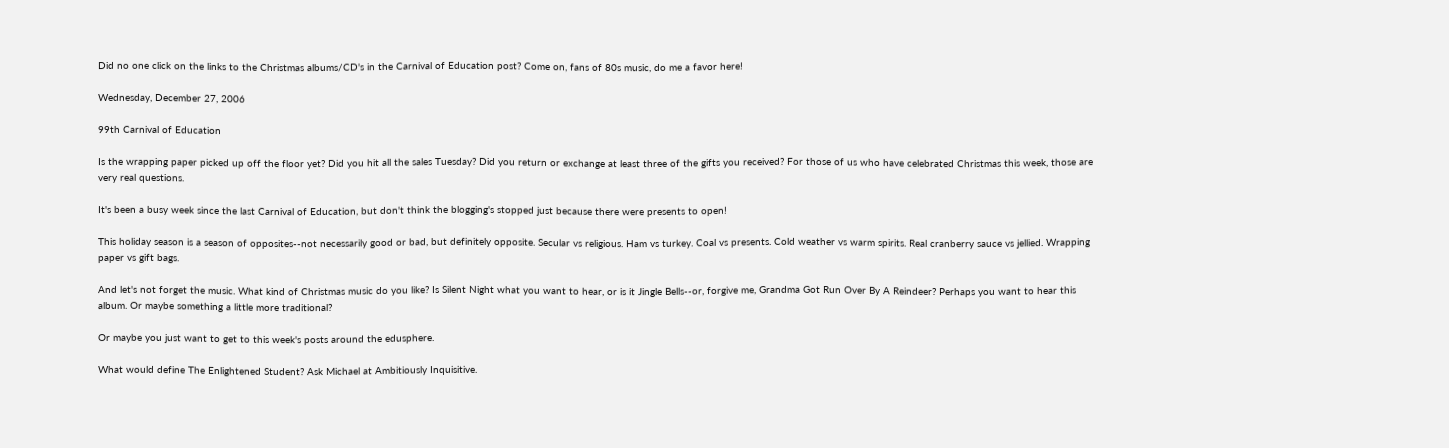Did no one click on the links to the Christmas albums/CD's in the Carnival of Education post? Come on, fans of 80s music, do me a favor here!

Wednesday, December 27, 2006

99th Carnival of Education

Is the wrapping paper picked up off the floor yet? Did you hit all the sales Tuesday? Did you return or exchange at least three of the gifts you received? For those of us who have celebrated Christmas this week, those are very real questions.

It's been a busy week since the last Carnival of Education, but don't think the blogging's stopped just because there were presents to open!

This holiday season is a season of opposites--not necessarily good or bad, but definitely opposite. Secular vs religious. Ham vs turkey. Coal vs presents. Cold weather vs warm spirits. Real cranberry sauce vs jellied. Wrapping paper vs gift bags.

And let's not forget the music. What kind of Christmas music do you like? Is Silent Night what you want to hear, or is it Jingle Bells--or, forgive me, Grandma Got Run Over By A Reindeer? Perhaps you want to hear this album. Or maybe something a little more traditional?

Or maybe you just want to get to this week's posts around the edusphere.

What would define The Enlightened Student? Ask Michael at Ambitiously Inquisitive.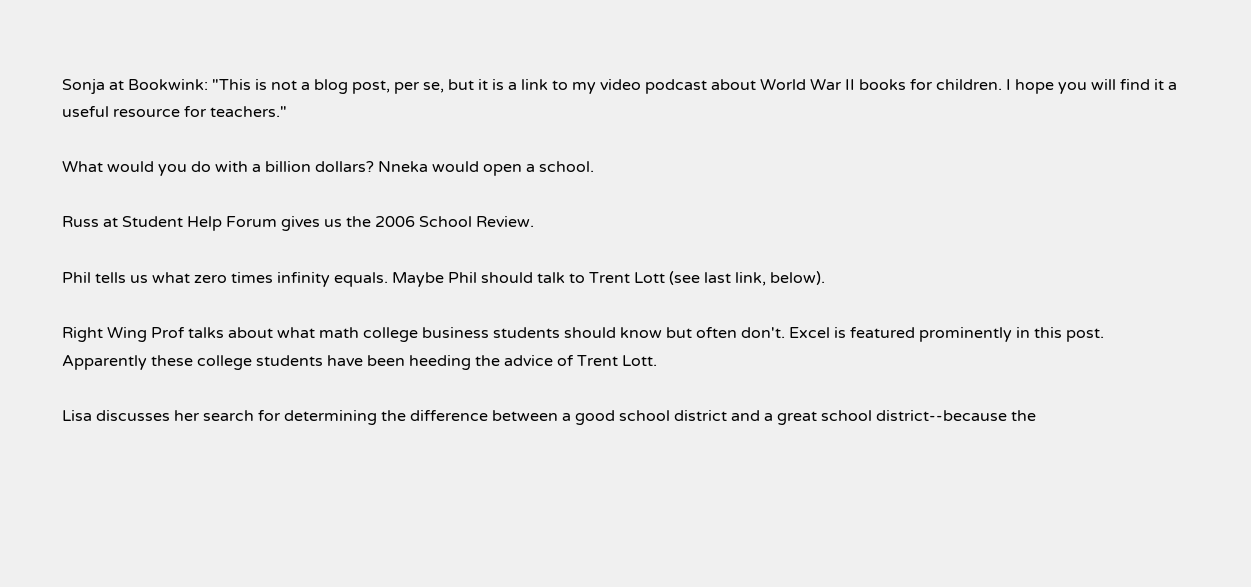Sonja at Bookwink: "This is not a blog post, per se, but it is a link to my video podcast about World War II books for children. I hope you will find it a useful resource for teachers."

What would you do with a billion dollars? Nneka would open a school.

Russ at Student Help Forum gives us the 2006 School Review.

Phil tells us what zero times infinity equals. Maybe Phil should talk to Trent Lott (see last link, below).

Right Wing Prof talks about what math college business students should know but often don't. Excel is featured prominently in this post. Apparently these college students have been heeding the advice of Trent Lott.

Lisa discusses her search for determining the difference between a good school district and a great school district--because the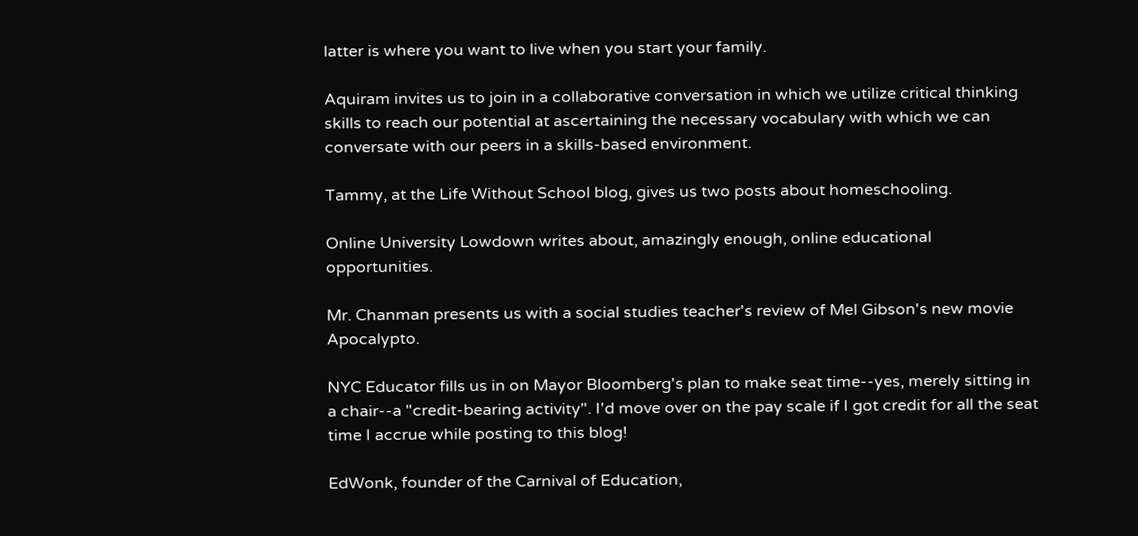latter is where you want to live when you start your family.

Aquiram invites us to join in a collaborative conversation in which we utilize critical thinking skills to reach our potential at ascertaining the necessary vocabulary with which we can conversate with our peers in a skills-based environment.

Tammy, at the Life Without School blog, gives us two posts about homeschooling.

Online University Lowdown writes about, amazingly enough, online educational opportunities.

Mr. Chanman presents us with a social studies teacher's review of Mel Gibson's new movie Apocalypto.

NYC Educator fills us in on Mayor Bloomberg's plan to make seat time--yes, merely sitting in a chair--a "credit-bearing activity". I'd move over on the pay scale if I got credit for all the seat time I accrue while posting to this blog!

EdWonk, founder of the Carnival of Education,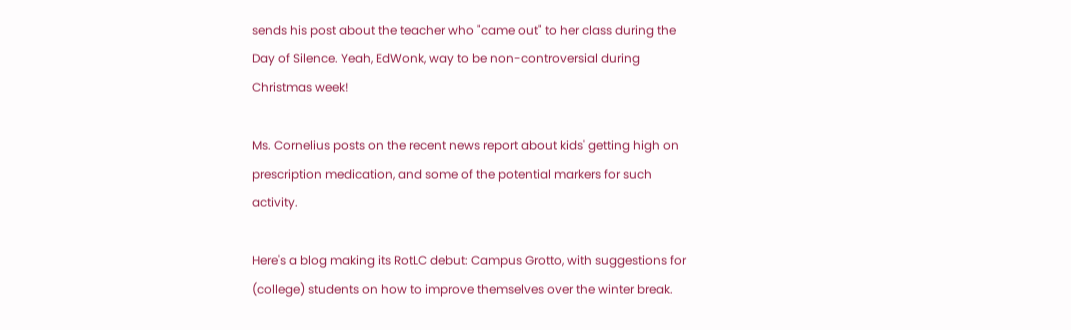sends his post about the teacher who "came out" to her class during the Day of Silence. Yeah, EdWonk, way to be non-controversial during Christmas week!

Ms. Cornelius posts on the recent news report about kids' getting high on prescription medication, and some of the potential markers for such activity.

Here's a blog making its RotLC debut: Campus Grotto, with suggestions for (college) students on how to improve themselves over the winter break.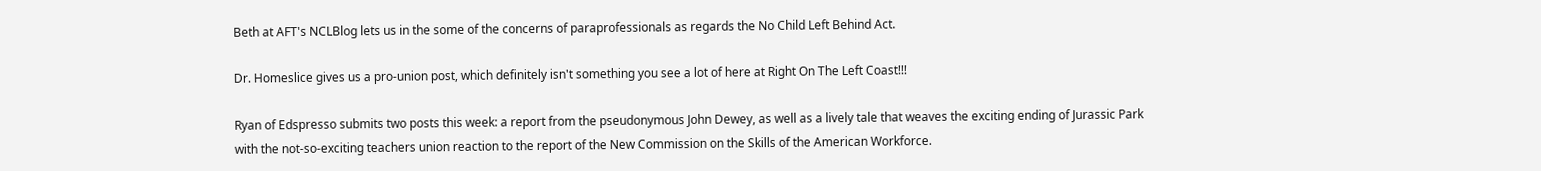Beth at AFT's NCLBlog lets us in the some of the concerns of paraprofessionals as regards the No Child Left Behind Act.

Dr. Homeslice gives us a pro-union post, which definitely isn't something you see a lot of here at Right On The Left Coast!!!

Ryan of Edspresso submits two posts this week: a report from the pseudonymous John Dewey, as well as a lively tale that weaves the exciting ending of Jurassic Park with the not-so-exciting teachers union reaction to the report of the New Commission on the Skills of the American Workforce.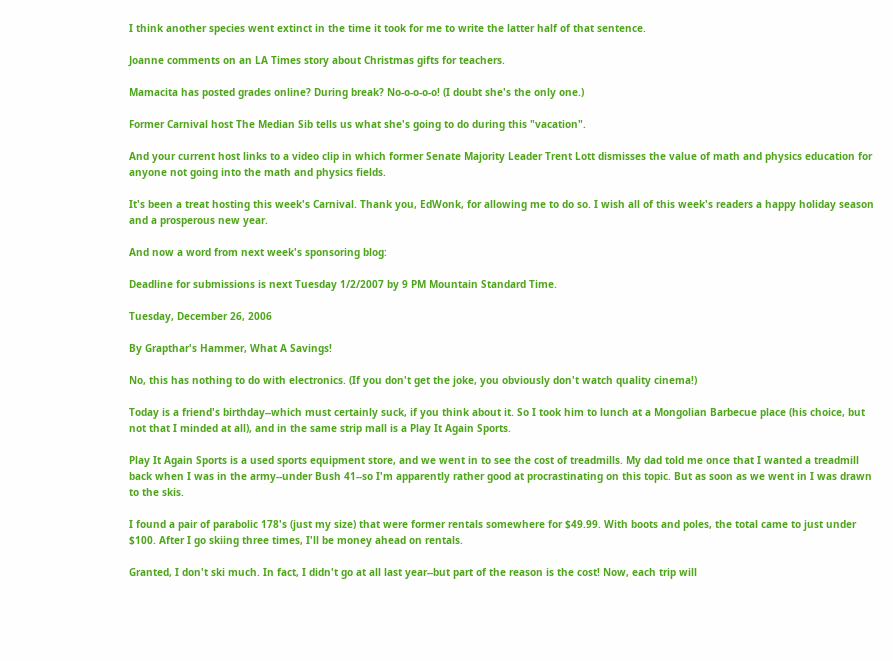I think another species went extinct in the time it took for me to write the latter half of that sentence.

Joanne comments on an LA Times story about Christmas gifts for teachers.

Mamacita has posted grades online? During break? No-o-o-o-o! (I doubt she's the only one.)

Former Carnival host The Median Sib tells us what she's going to do during this "vacation".

And your current host links to a video clip in which former Senate Majority Leader Trent Lott dismisses the value of math and physics education for anyone not going into the math and physics fields.

It's been a treat hosting this week's Carnival. Thank you, EdWonk, for allowing me to do so. I wish all of this week's readers a happy holiday season and a prosperous new year.

And now a word from next week's sponsoring blog:

Deadline for submissions is next Tuesday 1/2/2007 by 9 PM Mountain Standard Time.

Tuesday, December 26, 2006

By Grapthar's Hammer, What A Savings!

No, this has nothing to do with electronics. (If you don't get the joke, you obviously don't watch quality cinema!)

Today is a friend's birthday--which must certainly suck, if you think about it. So I took him to lunch at a Mongolian Barbecue place (his choice, but not that I minded at all), and in the same strip mall is a Play It Again Sports.

Play It Again Sports is a used sports equipment store, and we went in to see the cost of treadmills. My dad told me once that I wanted a treadmill back when I was in the army--under Bush 41--so I'm apparently rather good at procrastinating on this topic. But as soon as we went in I was drawn to the skis.

I found a pair of parabolic 178's (just my size) that were former rentals somewhere for $49.99. With boots and poles, the total came to just under $100. After I go skiing three times, I'll be money ahead on rentals.

Granted, I don't ski much. In fact, I didn't go at all last year--but part of the reason is the cost! Now, each trip will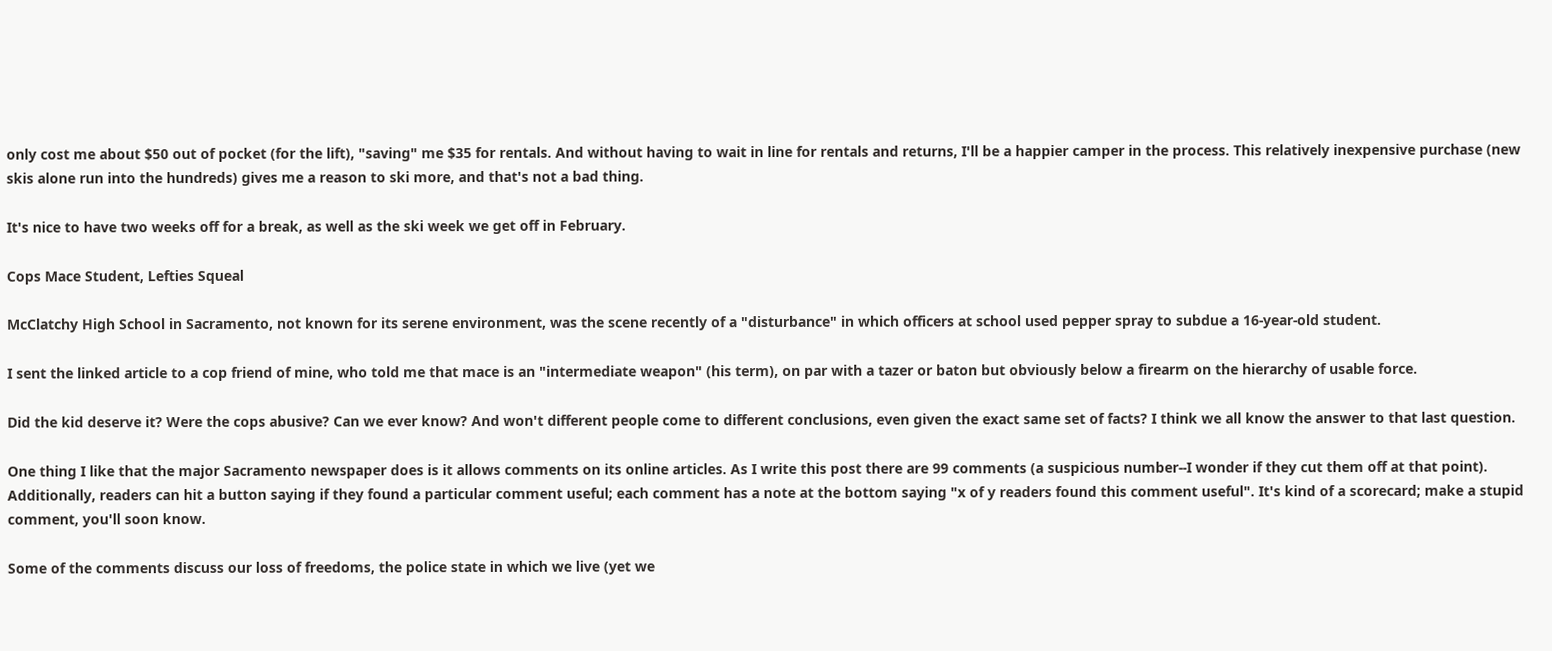only cost me about $50 out of pocket (for the lift), "saving" me $35 for rentals. And without having to wait in line for rentals and returns, I'll be a happier camper in the process. This relatively inexpensive purchase (new skis alone run into the hundreds) gives me a reason to ski more, and that's not a bad thing.

It's nice to have two weeks off for a break, as well as the ski week we get off in February.

Cops Mace Student, Lefties Squeal

McClatchy High School in Sacramento, not known for its serene environment, was the scene recently of a "disturbance" in which officers at school used pepper spray to subdue a 16-year-old student.

I sent the linked article to a cop friend of mine, who told me that mace is an "intermediate weapon" (his term), on par with a tazer or baton but obviously below a firearm on the hierarchy of usable force.

Did the kid deserve it? Were the cops abusive? Can we ever know? And won't different people come to different conclusions, even given the exact same set of facts? I think we all know the answer to that last question.

One thing I like that the major Sacramento newspaper does is it allows comments on its online articles. As I write this post there are 99 comments (a suspicious number--I wonder if they cut them off at that point). Additionally, readers can hit a button saying if they found a particular comment useful; each comment has a note at the bottom saying "x of y readers found this comment useful". It's kind of a scorecard; make a stupid comment, you'll soon know.

Some of the comments discuss our loss of freedoms, the police state in which we live (yet we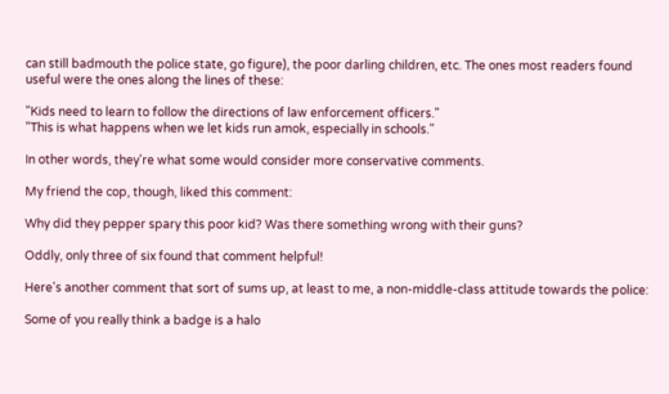can still badmouth the police state, go figure), the poor darling children, etc. The ones most readers found useful were the ones along the lines of these:

"Kids need to learn to follow the directions of law enforcement officers."
"This is what happens when we let kids run amok, especially in schools."

In other words, they're what some would consider more conservative comments.

My friend the cop, though, liked this comment:

Why did they pepper spary this poor kid? Was there something wrong with their guns?

Oddly, only three of six found that comment helpful!

Here's another comment that sort of sums up, at least to me, a non-middle-class attitude towards the police:

Some of you really think a badge is a halo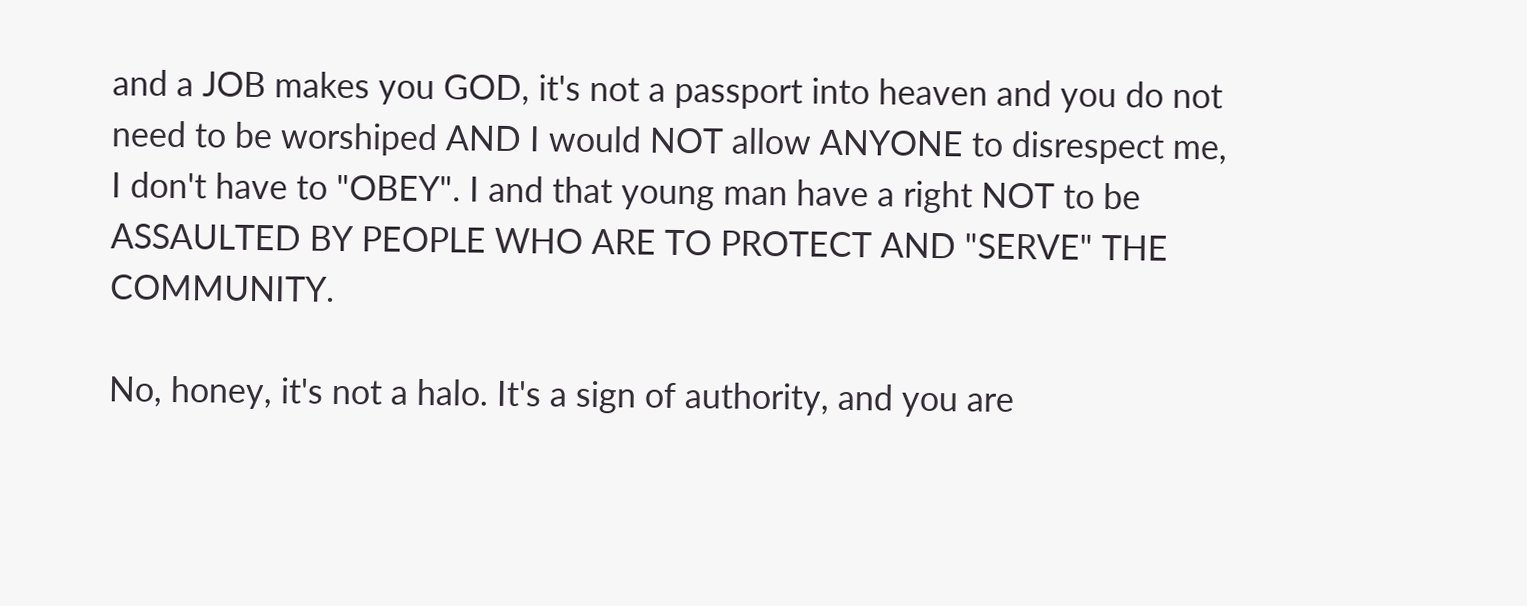and a JOB makes you GOD, it's not a passport into heaven and you do not need to be worshiped AND I would NOT allow ANYONE to disrespect me, I don't have to "OBEY". I and that young man have a right NOT to be ASSAULTED BY PEOPLE WHO ARE TO PROTECT AND "SERVE" THE COMMUNITY.

No, honey, it's not a halo. It's a sign of authority, and you are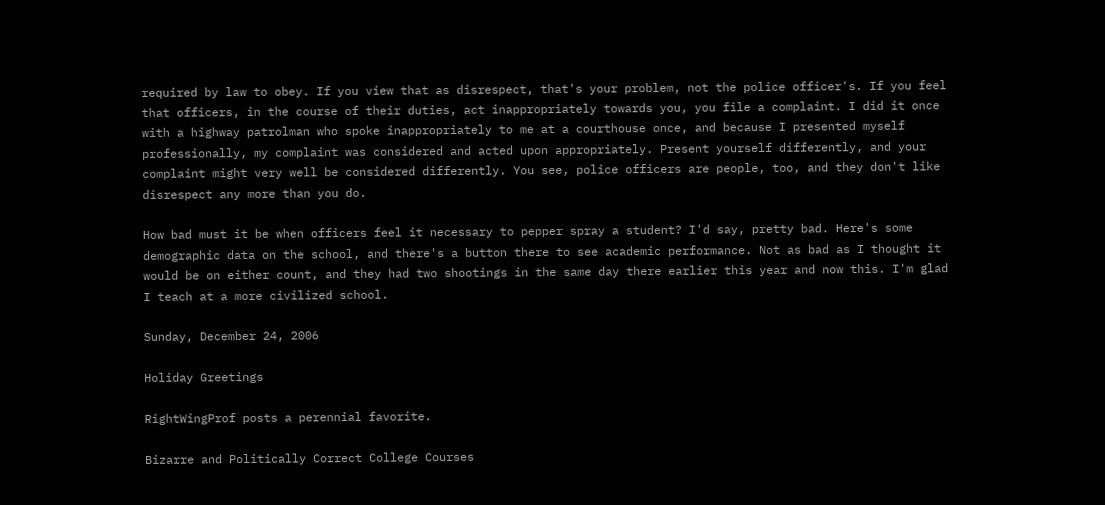required by law to obey. If you view that as disrespect, that's your problem, not the police officer's. If you feel that officers, in the course of their duties, act inappropriately towards you, you file a complaint. I did it once with a highway patrolman who spoke inappropriately to me at a courthouse once, and because I presented myself professionally, my complaint was considered and acted upon appropriately. Present yourself differently, and your complaint might very well be considered differently. You see, police officers are people, too, and they don't like disrespect any more than you do.

How bad must it be when officers feel it necessary to pepper spray a student? I'd say, pretty bad. Here's some demographic data on the school, and there's a button there to see academic performance. Not as bad as I thought it would be on either count, and they had two shootings in the same day there earlier this year and now this. I'm glad I teach at a more civilized school.

Sunday, December 24, 2006

Holiday Greetings

RightWingProf posts a perennial favorite.

Bizarre and Politically Correct College Courses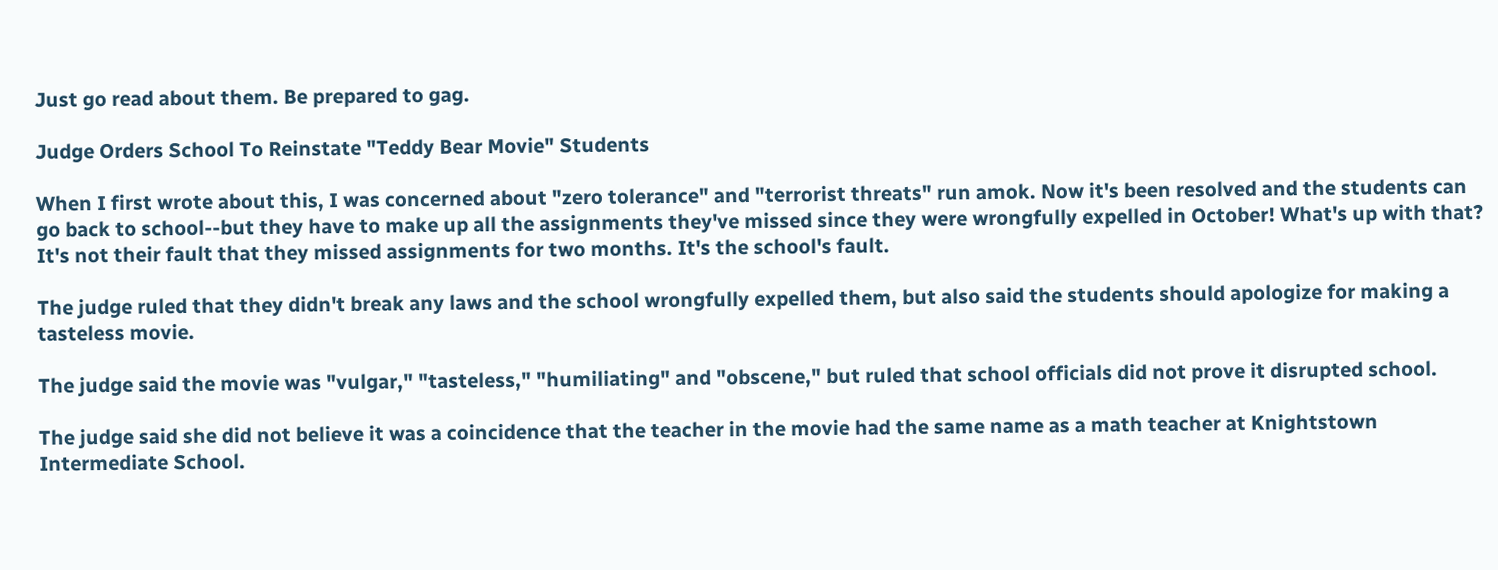Just go read about them. Be prepared to gag.

Judge Orders School To Reinstate "Teddy Bear Movie" Students

When I first wrote about this, I was concerned about "zero tolerance" and "terrorist threats" run amok. Now it's been resolved and the students can go back to school--but they have to make up all the assignments they've missed since they were wrongfully expelled in October! What's up with that? It's not their fault that they missed assignments for two months. It's the school's fault.

The judge ruled that they didn't break any laws and the school wrongfully expelled them, but also said the students should apologize for making a tasteless movie.

The judge said the movie was "vulgar," "tasteless," "humiliating" and "obscene," but ruled that school officials did not prove it disrupted school.

The judge said she did not believe it was a coincidence that the teacher in the movie had the same name as a math teacher at Knightstown Intermediate School.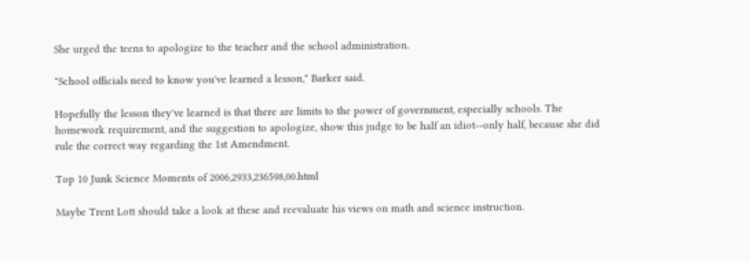She urged the teens to apologize to the teacher and the school administration.

"School officials need to know you've learned a lesson," Barker said.

Hopefully the lesson they've learned is that there are limits to the power of government, especially schools. The homework requirement, and the suggestion to apologize, show this judge to be half an idiot--only half, because she did rule the correct way regarding the 1st Amendment.

Top 10 Junk Science Moments of 2006,2933,236598,00.html

Maybe Trent Lott should take a look at these and reevaluate his views on math and science instruction.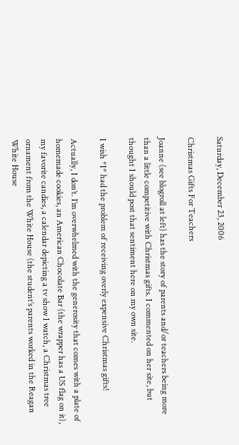Saturday, December 23, 2006

Christmas Gifts For Teachers

Joanne (see blogroll at left) has the story of parents and/or teachers being more than a little competitive with Christmas gifts. I commented on her site, but thought I should post that sentiment here on my own site.

I wish *I* had the problem of receiving overly expensive Christmas gifts!

Actually, I don’t. I’m overwhelmed with the generosity that comes with a plate of homemade cookies, an American Chocolate Bar (the wrapper has a US flag on it), my favorite candies, a calendar depicting a tv show I watch, a Christmas tree ornament from the White House (the student’s parents worked in the Reagan White House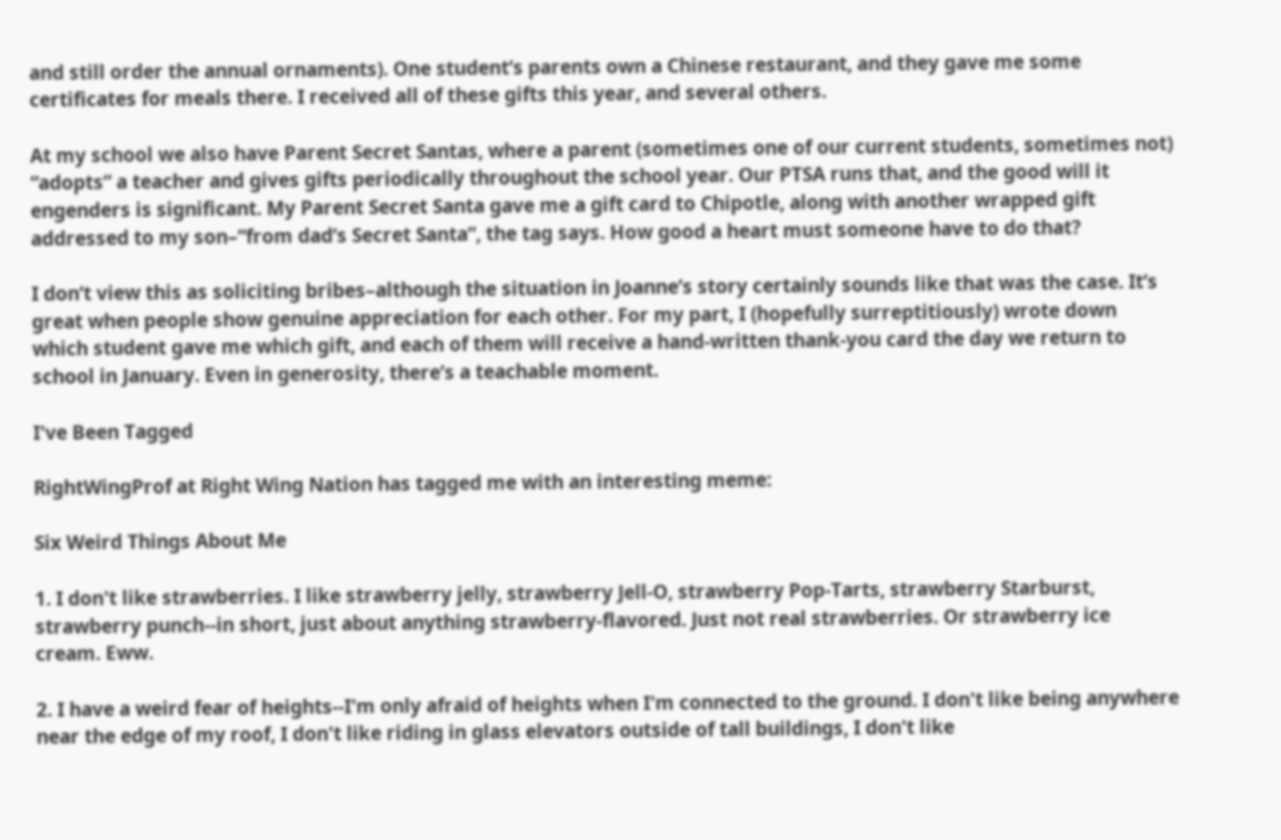and still order the annual ornaments). One student’s parents own a Chinese restaurant, and they gave me some certificates for meals there. I received all of these gifts this year, and several others.

At my school we also have Parent Secret Santas, where a parent (sometimes one of our current students, sometimes not) “adopts” a teacher and gives gifts periodically throughout the school year. Our PTSA runs that, and the good will it engenders is significant. My Parent Secret Santa gave me a gift card to Chipotle, along with another wrapped gift addressed to my son–”from dad’s Secret Santa”, the tag says. How good a heart must someone have to do that?

I don’t view this as soliciting bribes–although the situation in Joanne’s story certainly sounds like that was the case. It’s great when people show genuine appreciation for each other. For my part, I (hopefully surreptitiously) wrote down which student gave me which gift, and each of them will receive a hand-written thank-you card the day we return to school in January. Even in generosity, there’s a teachable moment.

I've Been Tagged

RightWingProf at Right Wing Nation has tagged me with an interesting meme:

Six Weird Things About Me

1. I don't like strawberries. I like strawberry jelly, strawberry Jell-O, strawberry Pop-Tarts, strawberry Starburst, strawberry punch--in short, just about anything strawberry-flavored. Just not real strawberries. Or strawberry ice cream. Eww.

2. I have a weird fear of heights--I'm only afraid of heights when I'm connected to the ground. I don't like being anywhere near the edge of my roof, I don't like riding in glass elevators outside of tall buildings, I don't like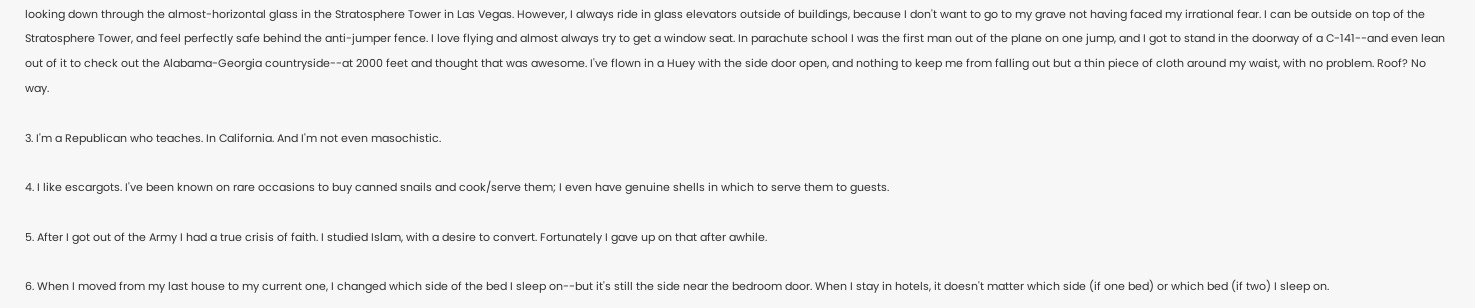looking down through the almost-horizontal glass in the Stratosphere Tower in Las Vegas. However, I always ride in glass elevators outside of buildings, because I don't want to go to my grave not having faced my irrational fear. I can be outside on top of the Stratosphere Tower, and feel perfectly safe behind the anti-jumper fence. I love flying and almost always try to get a window seat. In parachute school I was the first man out of the plane on one jump, and I got to stand in the doorway of a C-141--and even lean out of it to check out the Alabama-Georgia countryside--at 2000 feet and thought that was awesome. I've flown in a Huey with the side door open, and nothing to keep me from falling out but a thin piece of cloth around my waist, with no problem. Roof? No way.

3. I'm a Republican who teaches. In California. And I'm not even masochistic.

4. I like escargots. I've been known on rare occasions to buy canned snails and cook/serve them; I even have genuine shells in which to serve them to guests.

5. After I got out of the Army I had a true crisis of faith. I studied Islam, with a desire to convert. Fortunately I gave up on that after awhile.

6. When I moved from my last house to my current one, I changed which side of the bed I sleep on--but it's still the side near the bedroom door. When I stay in hotels, it doesn't matter which side (if one bed) or which bed (if two) I sleep on.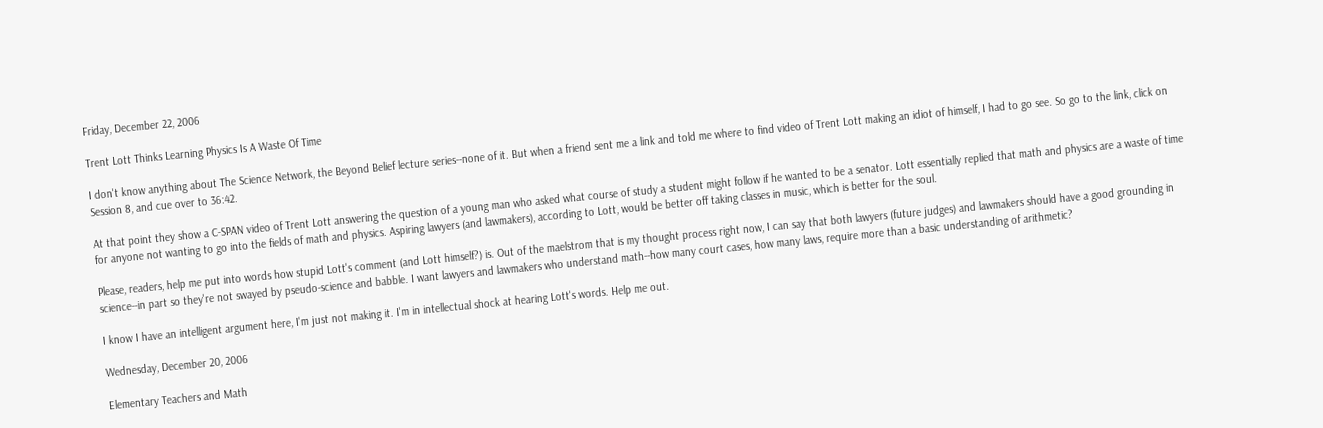Friday, December 22, 2006

Trent Lott Thinks Learning Physics Is A Waste Of Time

I don't know anything about The Science Network, the Beyond Belief lecture series--none of it. But when a friend sent me a link and told me where to find video of Trent Lott making an idiot of himself, I had to go see. So go to the link, click on Session 8, and cue over to 36:42.

At that point they show a C-SPAN video of Trent Lott answering the question of a young man who asked what course of study a student might follow if he wanted to be a senator. Lott essentially replied that math and physics are a waste of time for anyone not wanting to go into the fields of math and physics. Aspiring lawyers (and lawmakers), according to Lott, would be better off taking classes in music, which is better for the soul.

Please, readers, help me put into words how stupid Lott's comment (and Lott himself?) is. Out of the maelstrom that is my thought process right now, I can say that both lawyers (future judges) and lawmakers should have a good grounding in science--in part so they're not swayed by pseudo-science and babble. I want lawyers and lawmakers who understand math--how many court cases, how many laws, require more than a basic understanding of arithmetic?

I know I have an intelligent argument here, I'm just not making it. I'm in intellectual shock at hearing Lott's words. Help me out.

Wednesday, December 20, 2006

Elementary Teachers and Math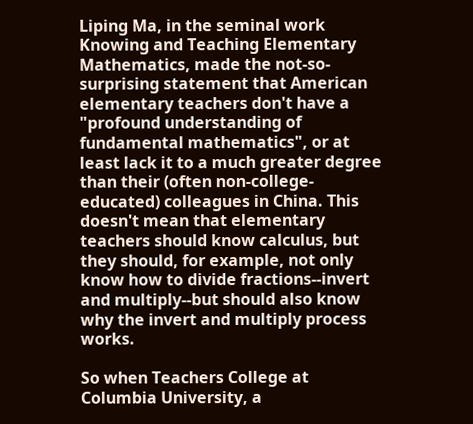Liping Ma, in the seminal work Knowing and Teaching Elementary Mathematics, made the not-so-surprising statement that American elementary teachers don't have a "profound understanding of fundamental mathematics", or at least lack it to a much greater degree than their (often non-college-educated) colleagues in China. This doesn't mean that elementary teachers should know calculus, but they should, for example, not only know how to divide fractions--invert and multiply--but should also know why the invert and multiply process works.

So when Teachers College at Columbia University, a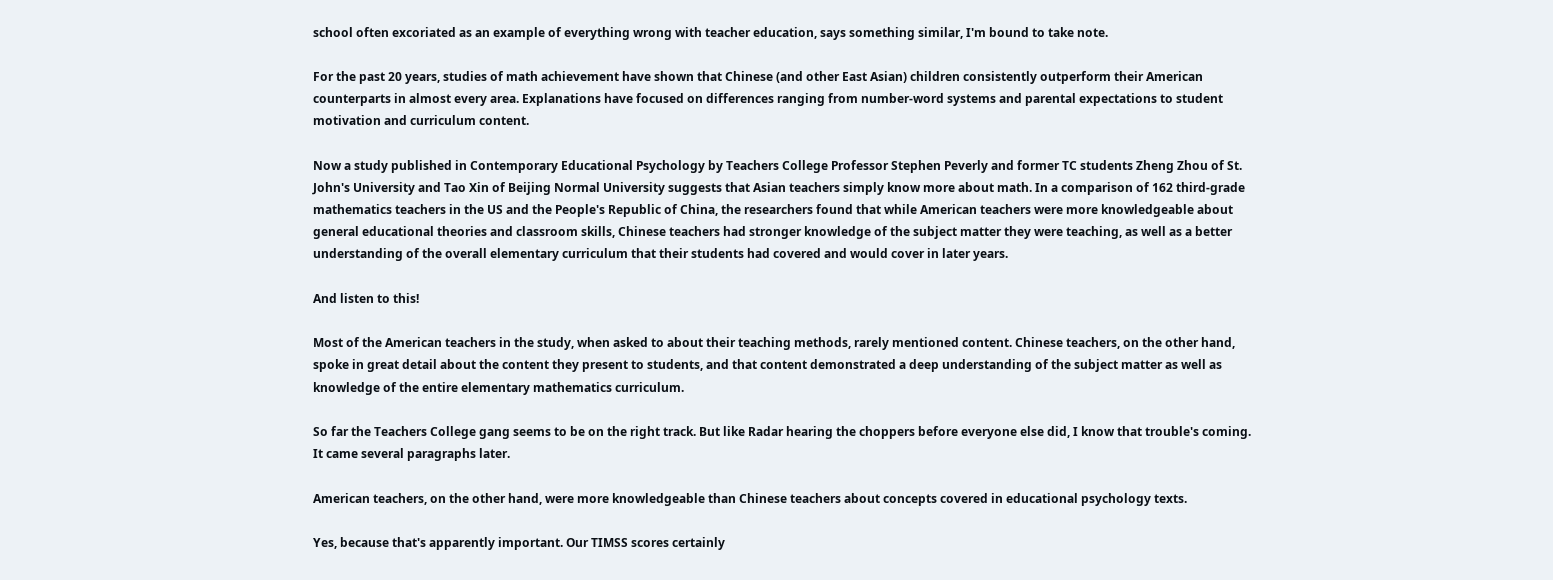school often excoriated as an example of everything wrong with teacher education, says something similar, I'm bound to take note.

For the past 20 years, studies of math achievement have shown that Chinese (and other East Asian) children consistently outperform their American counterparts in almost every area. Explanations have focused on differences ranging from number-word systems and parental expectations to student motivation and curriculum content.

Now a study published in Contemporary Educational Psychology by Teachers College Professor Stephen Peverly and former TC students Zheng Zhou of St. John's University and Tao Xin of Beijing Normal University suggests that Asian teachers simply know more about math. In a comparison of 162 third-grade mathematics teachers in the US and the People's Republic of China, the researchers found that while American teachers were more knowledgeable about general educational theories and classroom skills, Chinese teachers had stronger knowledge of the subject matter they were teaching, as well as a better understanding of the overall elementary curriculum that their students had covered and would cover in later years.

And listen to this!

Most of the American teachers in the study, when asked to about their teaching methods, rarely mentioned content. Chinese teachers, on the other hand, spoke in great detail about the content they present to students, and that content demonstrated a deep understanding of the subject matter as well as knowledge of the entire elementary mathematics curriculum.

So far the Teachers College gang seems to be on the right track. But like Radar hearing the choppers before everyone else did, I know that trouble's coming. It came several paragraphs later.

American teachers, on the other hand, were more knowledgeable than Chinese teachers about concepts covered in educational psychology texts.

Yes, because that's apparently important. Our TIMSS scores certainly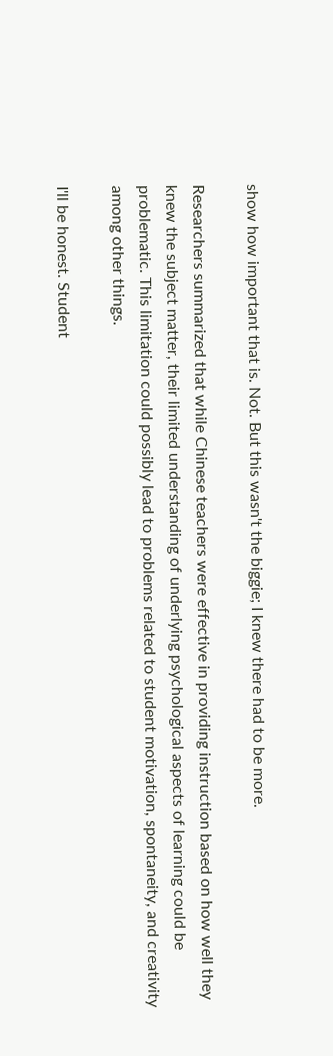show how important that is. Not. But this wasn't the biggie; I knew there had to be more.

Researchers summarized that while Chinese teachers were effective in providing instruction based on how well they knew the subject matter, their limited understanding of underlying psychological aspects of learning could be problematic. This limitation could possibly lead to problems related to student motivation, spontaneity, and creativity among other things.

I'll be honest. Student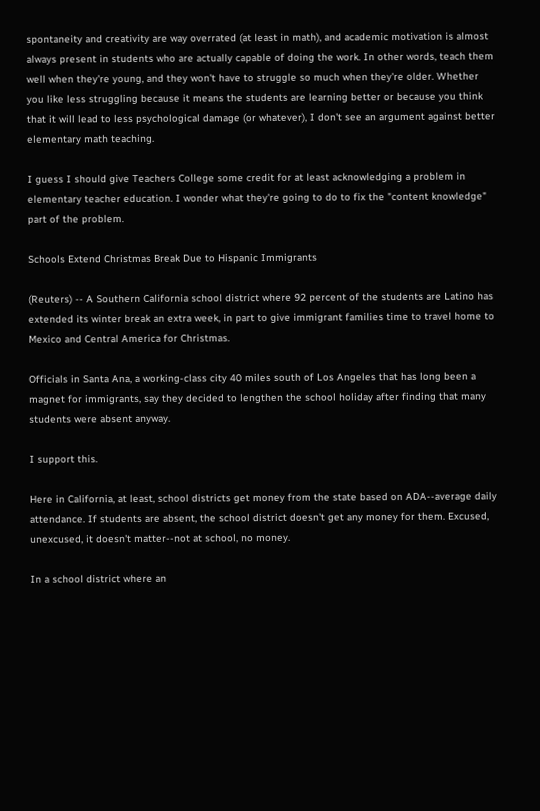spontaneity and creativity are way overrated (at least in math), and academic motivation is almost always present in students who are actually capable of doing the work. In other words, teach them well when they're young, and they won't have to struggle so much when they're older. Whether you like less struggling because it means the students are learning better or because you think that it will lead to less psychological damage (or whatever), I don't see an argument against better elementary math teaching.

I guess I should give Teachers College some credit for at least acknowledging a problem in elementary teacher education. I wonder what they're going to do to fix the "content knowledge" part of the problem.

Schools Extend Christmas Break Due to Hispanic Immigrants

(Reuters) -- A Southern California school district where 92 percent of the students are Latino has extended its winter break an extra week, in part to give immigrant families time to travel home to Mexico and Central America for Christmas.

Officials in Santa Ana, a working-class city 40 miles south of Los Angeles that has long been a magnet for immigrants, say they decided to lengthen the school holiday after finding that many students were absent anyway.

I support this.

Here in California, at least, school districts get money from the state based on ADA--average daily attendance. If students are absent, the school district doesn't get any money for them. Excused, unexcused, it doesn't matter--not at school, no money.

In a school district where an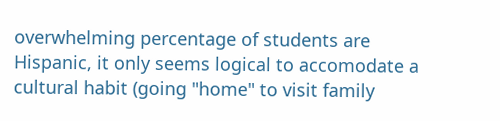overwhelming percentage of students are Hispanic, it only seems logical to accomodate a cultural habit (going "home" to visit family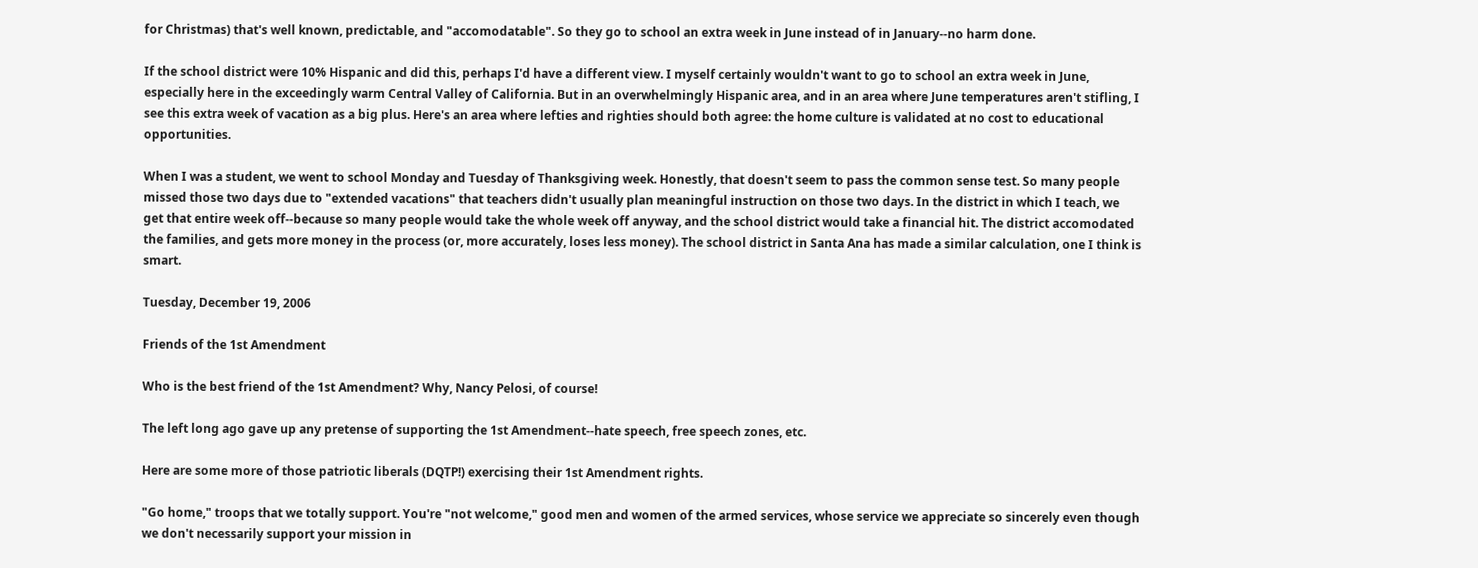for Christmas) that's well known, predictable, and "accomodatable". So they go to school an extra week in June instead of in January--no harm done.

If the school district were 10% Hispanic and did this, perhaps I'd have a different view. I myself certainly wouldn't want to go to school an extra week in June, especially here in the exceedingly warm Central Valley of California. But in an overwhelmingly Hispanic area, and in an area where June temperatures aren't stifling, I see this extra week of vacation as a big plus. Here's an area where lefties and righties should both agree: the home culture is validated at no cost to educational opportunities.

When I was a student, we went to school Monday and Tuesday of Thanksgiving week. Honestly, that doesn't seem to pass the common sense test. So many people missed those two days due to "extended vacations" that teachers didn't usually plan meaningful instruction on those two days. In the district in which I teach, we get that entire week off--because so many people would take the whole week off anyway, and the school district would take a financial hit. The district accomodated the families, and gets more money in the process (or, more accurately, loses less money). The school district in Santa Ana has made a similar calculation, one I think is smart.

Tuesday, December 19, 2006

Friends of the 1st Amendment

Who is the best friend of the 1st Amendment? Why, Nancy Pelosi, of course!

The left long ago gave up any pretense of supporting the 1st Amendment--hate speech, free speech zones, etc.

Here are some more of those patriotic liberals (DQTP!) exercising their 1st Amendment rights.

"Go home," troops that we totally support. You're "not welcome," good men and women of the armed services, whose service we appreciate so sincerely even though we don't necessarily support your mission in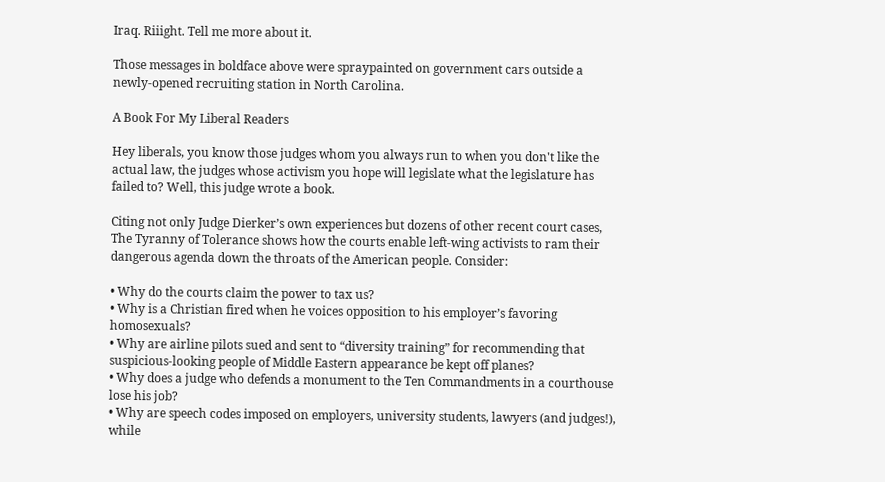Iraq. Riiight. Tell me more about it.

Those messages in boldface above were spraypainted on government cars outside a newly-opened recruiting station in North Carolina.

A Book For My Liberal Readers

Hey liberals, you know those judges whom you always run to when you don't like the actual law, the judges whose activism you hope will legislate what the legislature has failed to? Well, this judge wrote a book.

Citing not only Judge Dierker’s own experiences but dozens of other recent court cases, The Tyranny of Tolerance shows how the courts enable left-wing activists to ram their dangerous agenda down the throats of the American people. Consider:

• Why do the courts claim the power to tax us?
• Why is a Christian fired when he voices opposition to his employer’s favoring homosexuals?
• Why are airline pilots sued and sent to “diversity training” for recommending that suspicious-looking people of Middle Eastern appearance be kept off planes?
• Why does a judge who defends a monument to the Ten Commandments in a courthouse lose his job?
• Why are speech codes imposed on employers, university students, lawyers (and judges!), while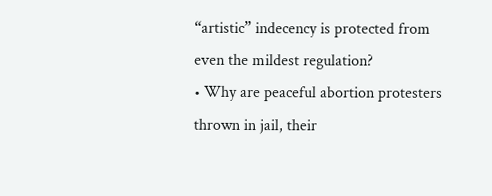“artistic” indecency is protected from even the mildest regulation?
• Why are peaceful abortion protesters thrown in jail, their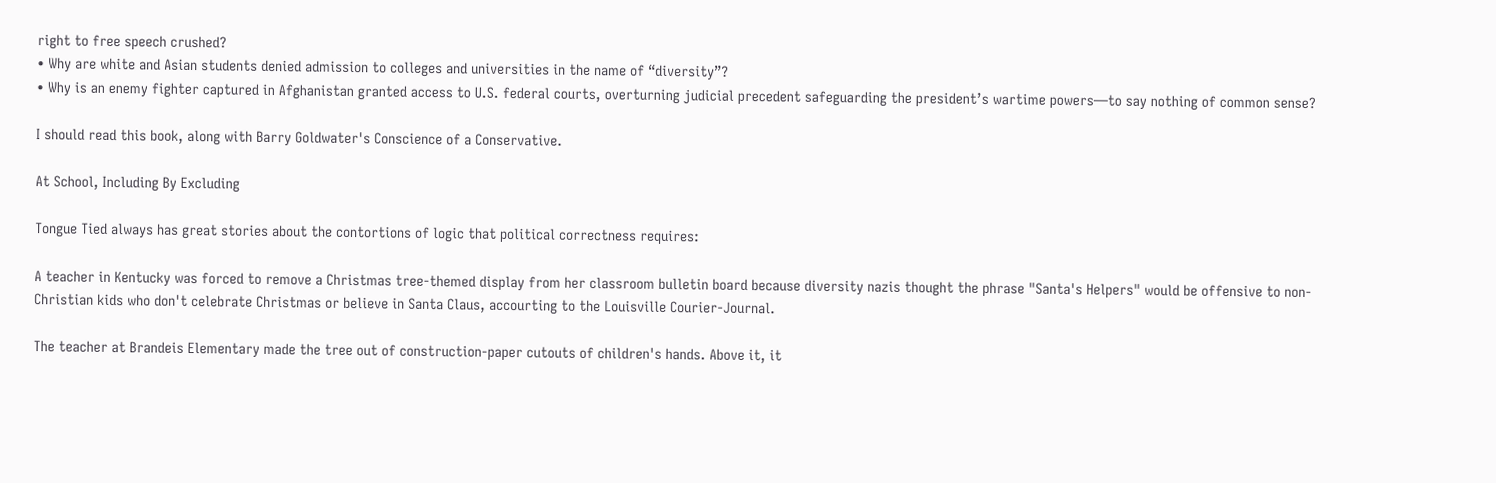right to free speech crushed?
• Why are white and Asian students denied admission to colleges and universities in the name of “diversity”?
• Why is an enemy fighter captured in Afghanistan granted access to U.S. federal courts, overturning judicial precedent safeguarding the president’s wartime powers—to say nothing of common sense?

I should read this book, along with Barry Goldwater's Conscience of a Conservative.

At School, Including By Excluding

Tongue Tied always has great stories about the contortions of logic that political correctness requires:

A teacher in Kentucky was forced to remove a Christmas tree-themed display from her classroom bulletin board because diversity nazis thought the phrase "Santa's Helpers" would be offensive to non-Christian kids who don't celebrate Christmas or believe in Santa Claus, accourting to the Louisville Courier-Journal.

The teacher at Brandeis Elementary made the tree out of construction-paper cutouts of children's hands. Above it, it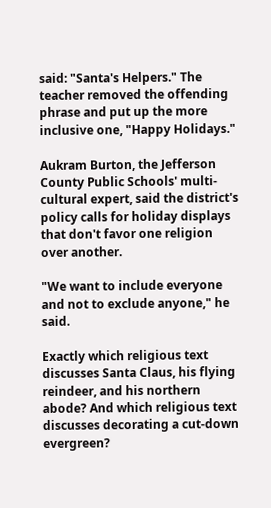said: "Santa's Helpers." The teacher removed the offending phrase and put up the more inclusive one, "Happy Holidays."

Aukram Burton, the Jefferson County Public Schools' multi-cultural expert, said the district's policy calls for holiday displays that don't favor one religion over another.

"We want to include everyone and not to exclude anyone," he said.

Exactly which religious text discusses Santa Claus, his flying reindeer, and his northern abode? And which religious text discusses decorating a cut-down evergreen?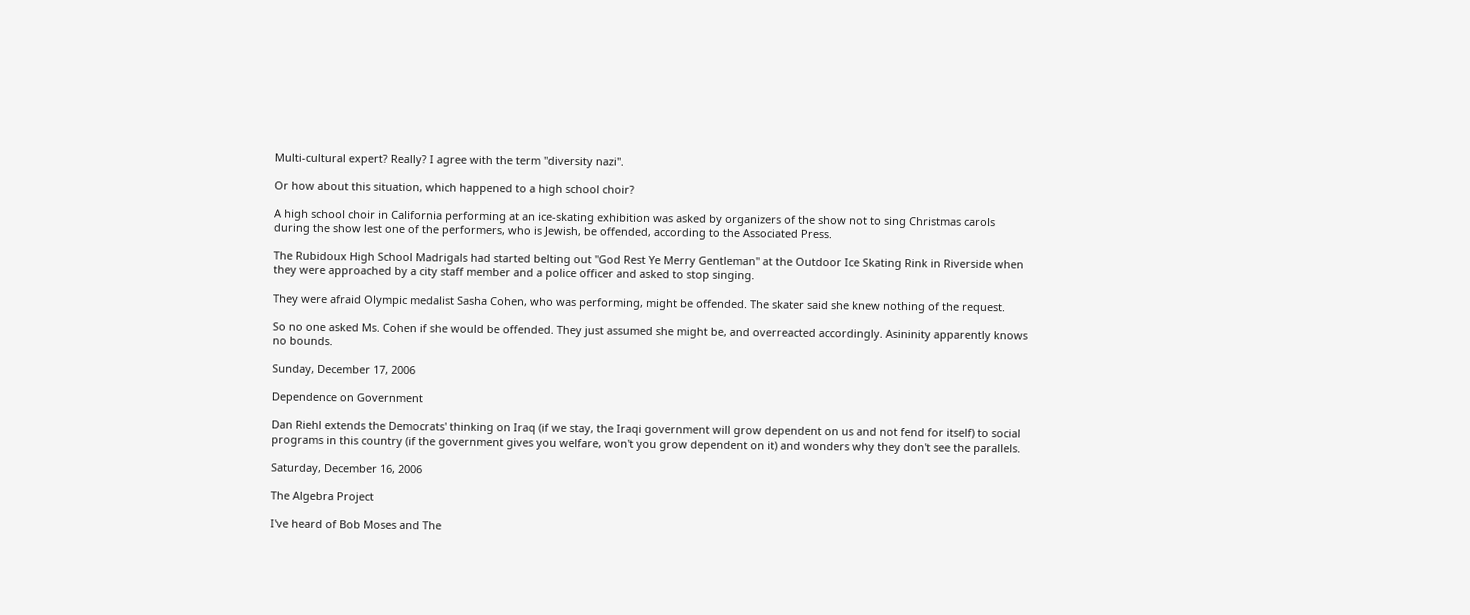Multi-cultural expert? Really? I agree with the term "diversity nazi".

Or how about this situation, which happened to a high school choir?

A high school choir in California performing at an ice-skating exhibition was asked by organizers of the show not to sing Christmas carols during the show lest one of the performers, who is Jewish, be offended, according to the Associated Press.

The Rubidoux High School Madrigals had started belting out "God Rest Ye Merry Gentleman" at the Outdoor Ice Skating Rink in Riverside when they were approached by a city staff member and a police officer and asked to stop singing.

They were afraid Olympic medalist Sasha Cohen, who was performing, might be offended. The skater said she knew nothing of the request.

So no one asked Ms. Cohen if she would be offended. They just assumed she might be, and overreacted accordingly. Asininity apparently knows no bounds.

Sunday, December 17, 2006

Dependence on Government

Dan Riehl extends the Democrats' thinking on Iraq (if we stay, the Iraqi government will grow dependent on us and not fend for itself) to social programs in this country (if the government gives you welfare, won't you grow dependent on it) and wonders why they don't see the parallels.

Saturday, December 16, 2006

The Algebra Project

I've heard of Bob Moses and The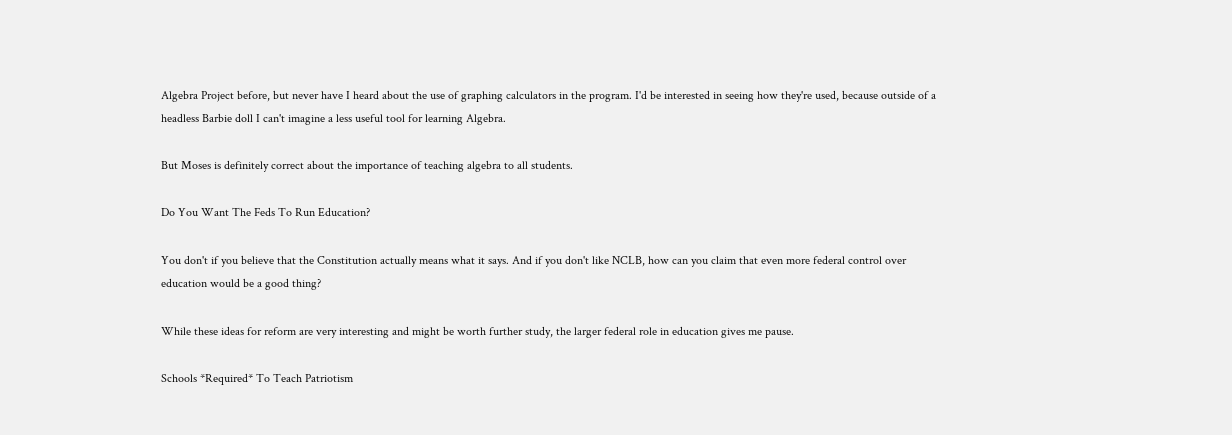Algebra Project before, but never have I heard about the use of graphing calculators in the program. I'd be interested in seeing how they're used, because outside of a headless Barbie doll I can't imagine a less useful tool for learning Algebra.

But Moses is definitely correct about the importance of teaching algebra to all students.

Do You Want The Feds To Run Education?

You don't if you believe that the Constitution actually means what it says. And if you don't like NCLB, how can you claim that even more federal control over education would be a good thing?

While these ideas for reform are very interesting and might be worth further study, the larger federal role in education gives me pause.

Schools *Required* To Teach Patriotism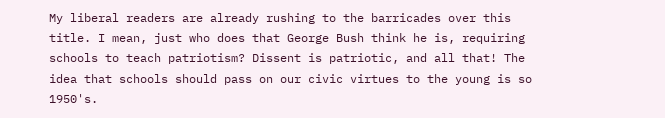My liberal readers are already rushing to the barricades over this title. I mean, just who does that George Bush think he is, requiring schools to teach patriotism? Dissent is patriotic, and all that! The idea that schools should pass on our civic virtues to the young is so 1950's.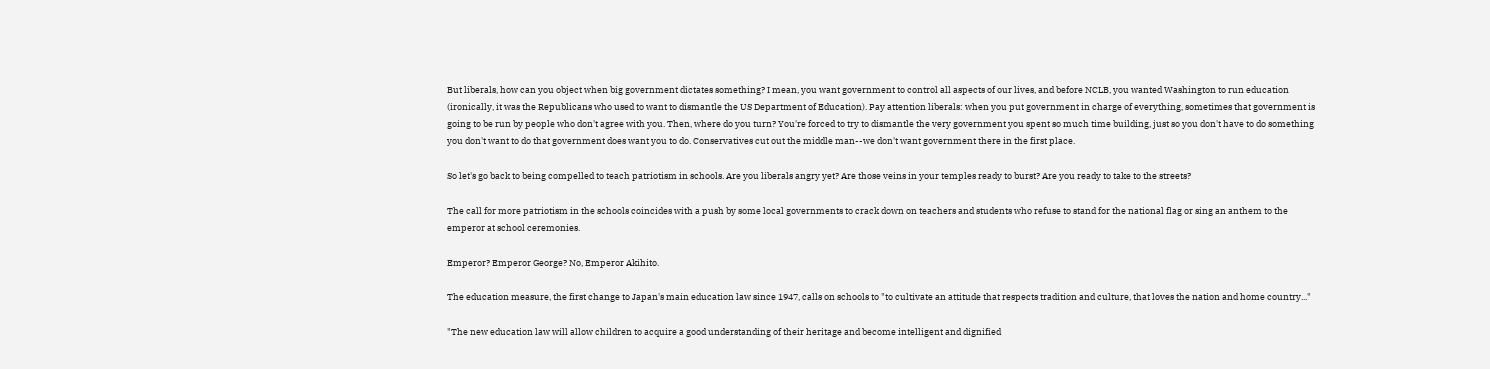But liberals, how can you object when big government dictates something? I mean, you want government to control all aspects of our lives, and before NCLB, you wanted Washington to run education (ironically, it was the Republicans who used to want to dismantle the US Department of Education). Pay attention liberals: when you put government in charge of everything, sometimes that government is going to be run by people who don't agree with you. Then, where do you turn? You're forced to try to dismantle the very government you spent so much time building, just so you don't have to do something you don't want to do that government does want you to do. Conservatives cut out the middle man--we don't want government there in the first place.

So let's go back to being compelled to teach patriotism in schools. Are you liberals angry yet? Are those veins in your temples ready to burst? Are you ready to take to the streets?

The call for more patriotism in the schools coincides with a push by some local governments to crack down on teachers and students who refuse to stand for the national flag or sing an anthem to the emperor at school ceremonies.

Emperor? Emperor George? No, Emperor Akihito.

The education measure, the first change to Japan's main education law since 1947, calls on schools to "to cultivate an attitude that respects tradition and culture, that loves the nation and home country..."

"The new education law will allow children to acquire a good understanding of their heritage and become intelligent and dignified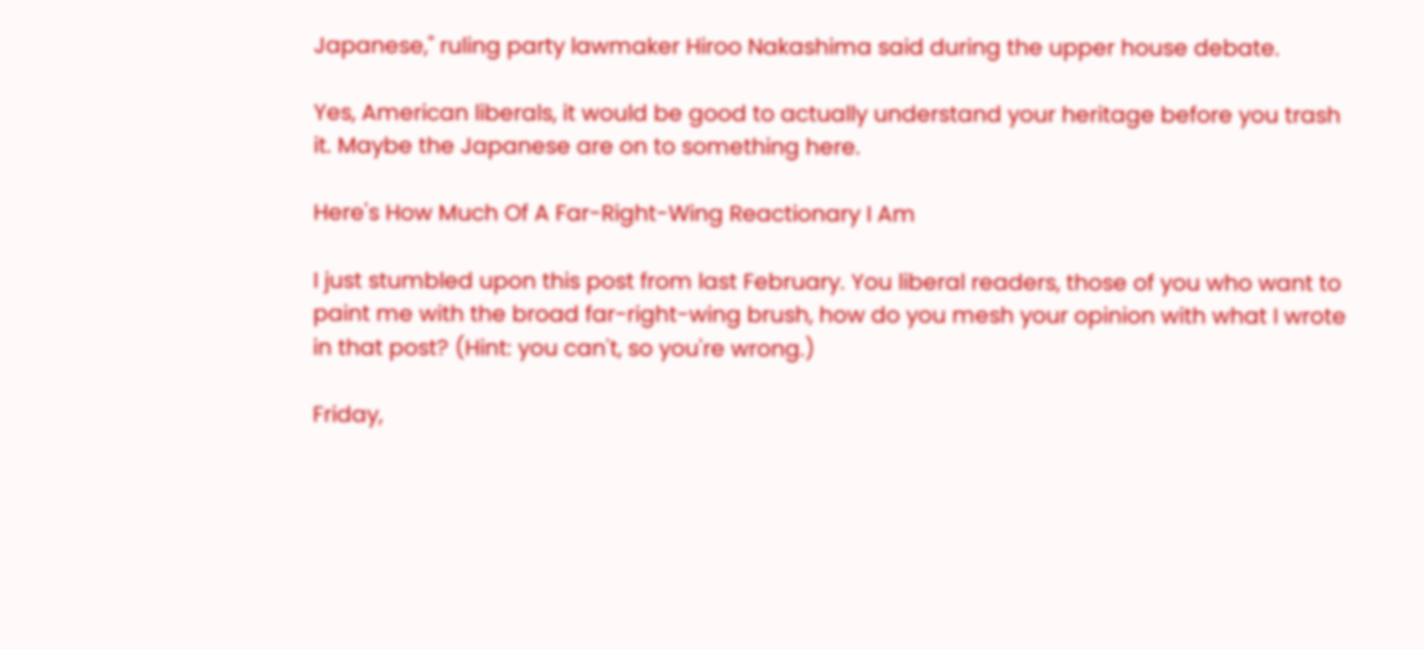Japanese," ruling party lawmaker Hiroo Nakashima said during the upper house debate.

Yes, American liberals, it would be good to actually understand your heritage before you trash it. Maybe the Japanese are on to something here.

Here's How Much Of A Far-Right-Wing Reactionary I Am

I just stumbled upon this post from last February. You liberal readers, those of you who want to paint me with the broad far-right-wing brush, how do you mesh your opinion with what I wrote in that post? (Hint: you can't, so you're wrong.)

Friday,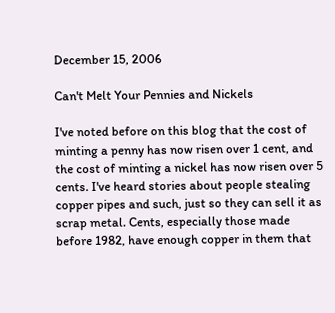December 15, 2006

Can't Melt Your Pennies and Nickels

I've noted before on this blog that the cost of minting a penny has now risen over 1 cent, and the cost of minting a nickel has now risen over 5 cents. I've heard stories about people stealing copper pipes and such, just so they can sell it as scrap metal. Cents, especially those made before 1982, have enough copper in them that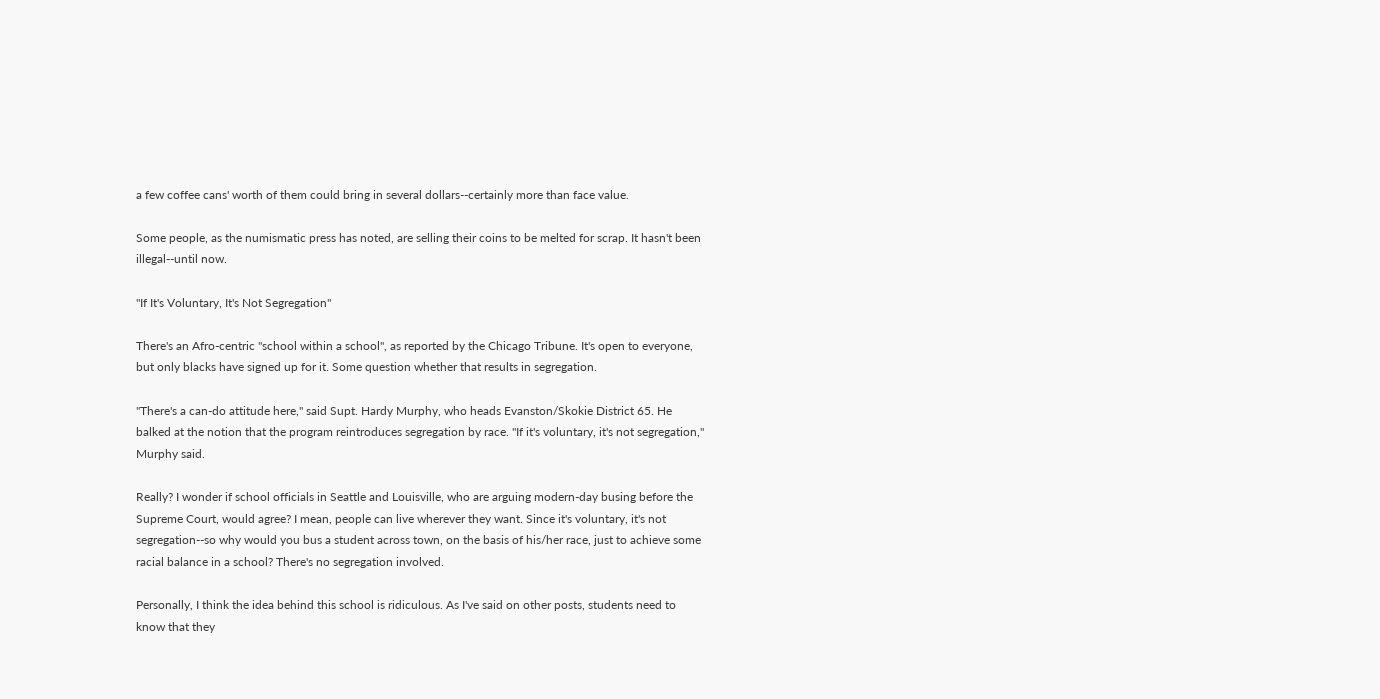a few coffee cans' worth of them could bring in several dollars--certainly more than face value.

Some people, as the numismatic press has noted, are selling their coins to be melted for scrap. It hasn't been illegal--until now.

"If It's Voluntary, It's Not Segregation"

There's an Afro-centric "school within a school", as reported by the Chicago Tribune. It's open to everyone, but only blacks have signed up for it. Some question whether that results in segregation.

"There's a can-do attitude here," said Supt. Hardy Murphy, who heads Evanston/Skokie District 65. He balked at the notion that the program reintroduces segregation by race. "If it's voluntary, it's not segregation," Murphy said.

Really? I wonder if school officials in Seattle and Louisville, who are arguing modern-day busing before the Supreme Court, would agree? I mean, people can live wherever they want. Since it's voluntary, it's not segregation--so why would you bus a student across town, on the basis of his/her race, just to achieve some racial balance in a school? There's no segregation involved.

Personally, I think the idea behind this school is ridiculous. As I've said on other posts, students need to know that they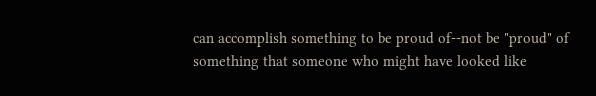can accomplish something to be proud of--not be "proud" of something that someone who might have looked like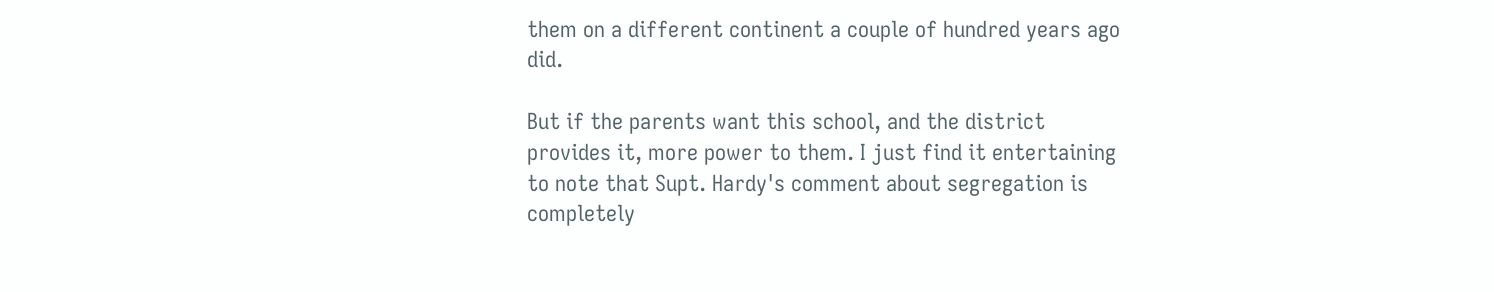them on a different continent a couple of hundred years ago did.

But if the parents want this school, and the district provides it, more power to them. I just find it entertaining to note that Supt. Hardy's comment about segregation is completely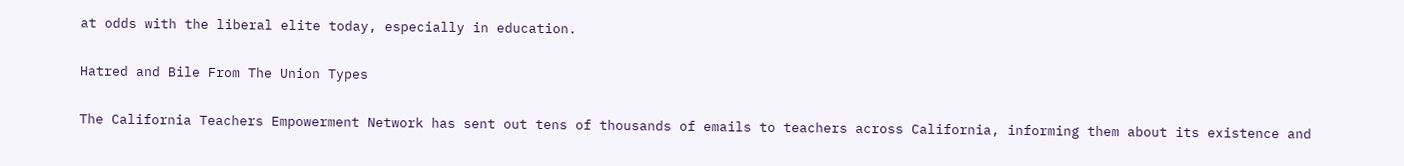at odds with the liberal elite today, especially in education.

Hatred and Bile From The Union Types

The California Teachers Empowerment Network has sent out tens of thousands of emails to teachers across California, informing them about its existence and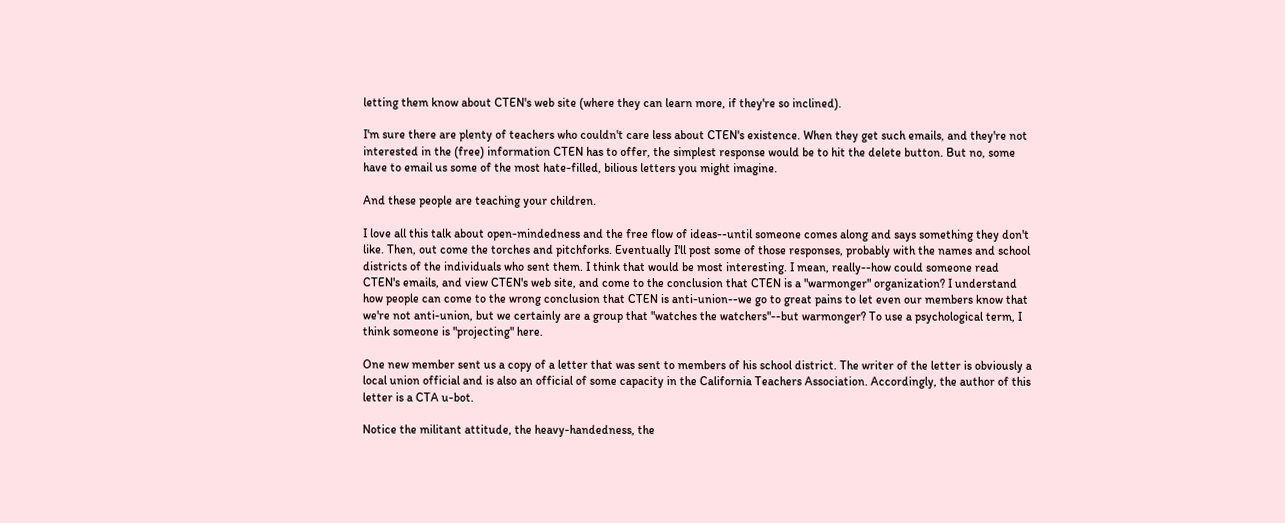letting them know about CTEN's web site (where they can learn more, if they're so inclined).

I'm sure there are plenty of teachers who couldn't care less about CTEN's existence. When they get such emails, and they're not interested in the (free) information CTEN has to offer, the simplest response would be to hit the delete button. But no, some have to email us some of the most hate-filled, bilious letters you might imagine.

And these people are teaching your children.

I love all this talk about open-mindedness and the free flow of ideas--until someone comes along and says something they don't like. Then, out come the torches and pitchforks. Eventually I'll post some of those responses, probably with the names and school districts of the individuals who sent them. I think that would be most interesting. I mean, really--how could someone read CTEN's emails, and view CTEN's web site, and come to the conclusion that CTEN is a "warmonger" organization? I understand how people can come to the wrong conclusion that CTEN is anti-union--we go to great pains to let even our members know that we're not anti-union, but we certainly are a group that "watches the watchers"--but warmonger? To use a psychological term, I think someone is "projecting" here.

One new member sent us a copy of a letter that was sent to members of his school district. The writer of the letter is obviously a local union official and is also an official of some capacity in the California Teachers Association. Accordingly, the author of this letter is a CTA u-bot.

Notice the militant attitude, the heavy-handedness, the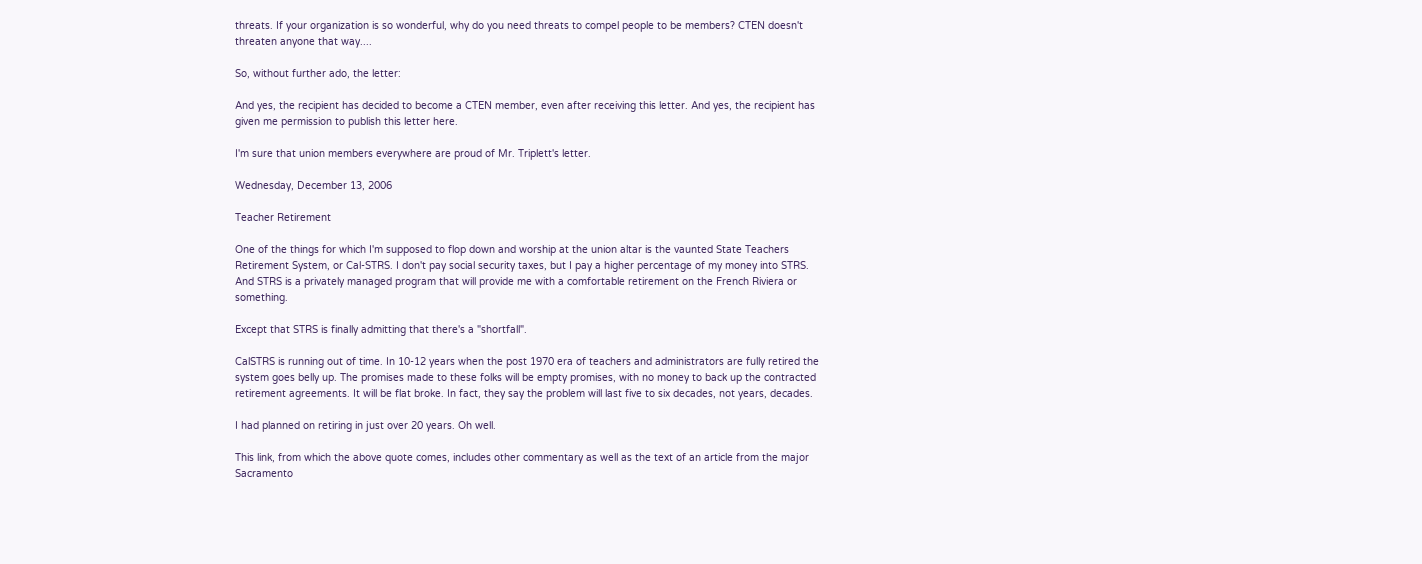threats. If your organization is so wonderful, why do you need threats to compel people to be members? CTEN doesn't threaten anyone that way....

So, without further ado, the letter:

And yes, the recipient has decided to become a CTEN member, even after receiving this letter. And yes, the recipient has given me permission to publish this letter here.

I'm sure that union members everywhere are proud of Mr. Triplett's letter.

Wednesday, December 13, 2006

Teacher Retirement

One of the things for which I'm supposed to flop down and worship at the union altar is the vaunted State Teachers Retirement System, or Cal-STRS. I don't pay social security taxes, but I pay a higher percentage of my money into STRS. And STRS is a privately managed program that will provide me with a comfortable retirement on the French Riviera or something.

Except that STRS is finally admitting that there's a "shortfall".

CalSTRS is running out of time. In 10-12 years when the post 1970 era of teachers and administrators are fully retired the system goes belly up. The promises made to these folks will be empty promises, with no money to back up the contracted retirement agreements. It will be flat broke. In fact, they say the problem will last five to six decades, not years, decades.

I had planned on retiring in just over 20 years. Oh well.

This link, from which the above quote comes, includes other commentary as well as the text of an article from the major Sacramento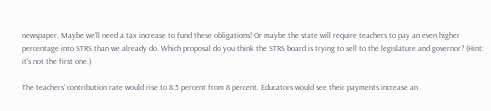newspaper. Maybe we'll need a tax increase to fund these obligations! Or maybe the state will require teachers to pay an even higher percentage into STRS than we already do. Which proposal do you think the STRS board is trying to sell to the legislature and governor? (Hint: it's not the first one.)

The teachers’ contribution rate would rise to 8.5 percent from 8 percent. Educators would see their payments increase an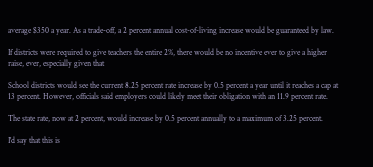average $350 a year. As a trade-off, a 2 percent annual cost-of-living increase would be guaranteed by law.

If districts were required to give teachers the entire 2%, there would be no incentive ever to give a higher raise, ever, especially given that

School districts would see the current 8.25 percent rate increase by 0.5 percent a year until it reaches a cap at 13 percent. However, officials said employers could likely meet their obligation with an 11.9 percent rate.

The state rate, now at 2 percent, would increase by 0.5 percent annually to a maximum of 3.25 percent.

I'd say that this is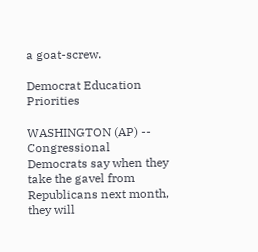a goat-screw.

Democrat Education Priorities

WASHINGTON (AP) -- Congressional Democrats say when they take the gavel from Republicans next month, they will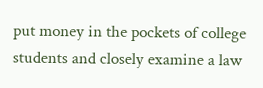put money in the pockets of college students and closely examine a law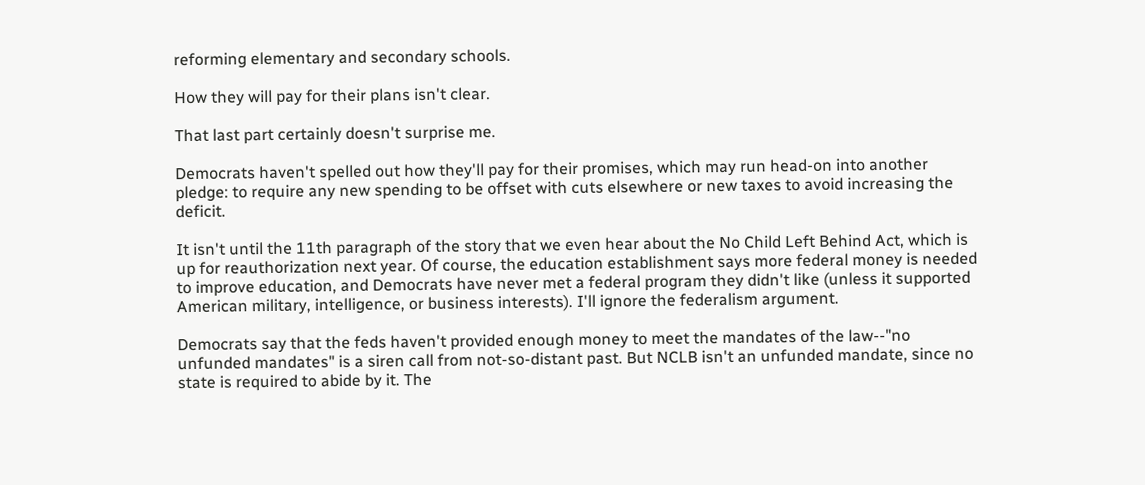reforming elementary and secondary schools.

How they will pay for their plans isn't clear.

That last part certainly doesn't surprise me.

Democrats haven't spelled out how they'll pay for their promises, which may run head-on into another pledge: to require any new spending to be offset with cuts elsewhere or new taxes to avoid increasing the deficit.

It isn't until the 11th paragraph of the story that we even hear about the No Child Left Behind Act, which is up for reauthorization next year. Of course, the education establishment says more federal money is needed to improve education, and Democrats have never met a federal program they didn't like (unless it supported American military, intelligence, or business interests). I'll ignore the federalism argument.

Democrats say that the feds haven't provided enough money to meet the mandates of the law--"no unfunded mandates" is a siren call from not-so-distant past. But NCLB isn't an unfunded mandate, since no state is required to abide by it. The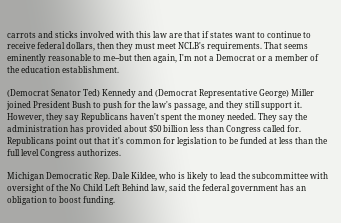carrots and sticks involved with this law are that if states want to continue to receive federal dollars, then they must meet NCLB's requirements. That seems eminently reasonable to me--but then again, I'm not a Democrat or a member of the education establishment.

(Democrat Senator Ted) Kennedy and (Democrat Representative George) Miller joined President Bush to push for the law's passage, and they still support it. However, they say Republicans haven't spent the money needed. They say the administration has provided about $50 billion less than Congress called for. Republicans point out that it's common for legislation to be funded at less than the full level Congress authorizes.

Michigan Democratic Rep. Dale Kildee, who is likely to lead the subcommittee with oversight of the No Child Left Behind law, said the federal government has an obligation to boost funding.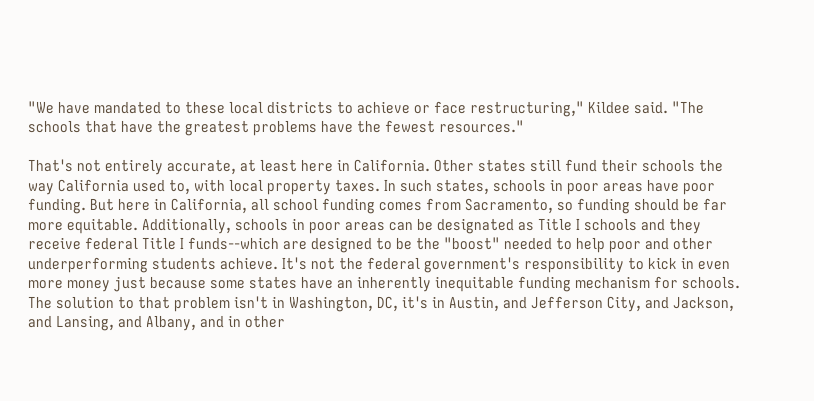"We have mandated to these local districts to achieve or face restructuring," Kildee said. "The schools that have the greatest problems have the fewest resources."

That's not entirely accurate, at least here in California. Other states still fund their schools the way California used to, with local property taxes. In such states, schools in poor areas have poor funding. But here in California, all school funding comes from Sacramento, so funding should be far more equitable. Additionally, schools in poor areas can be designated as Title I schools and they receive federal Title I funds--which are designed to be the "boost" needed to help poor and other underperforming students achieve. It's not the federal government's responsibility to kick in even more money just because some states have an inherently inequitable funding mechanism for schools. The solution to that problem isn't in Washington, DC, it's in Austin, and Jefferson City, and Jackson, and Lansing, and Albany, and in other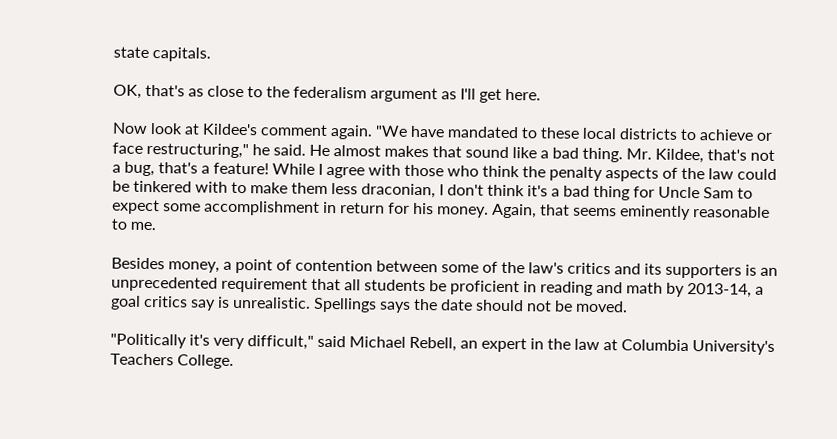state capitals.

OK, that's as close to the federalism argument as I'll get here.

Now look at Kildee's comment again. "We have mandated to these local districts to achieve or face restructuring," he said. He almost makes that sound like a bad thing. Mr. Kildee, that's not a bug, that's a feature! While I agree with those who think the penalty aspects of the law could be tinkered with to make them less draconian, I don't think it's a bad thing for Uncle Sam to expect some accomplishment in return for his money. Again, that seems eminently reasonable to me.

Besides money, a point of contention between some of the law's critics and its supporters is an unprecedented requirement that all students be proficient in reading and math by 2013-14, a goal critics say is unrealistic. Spellings says the date should not be moved.

"Politically it's very difficult," said Michael Rebell, an expert in the law at Columbia University's Teachers College.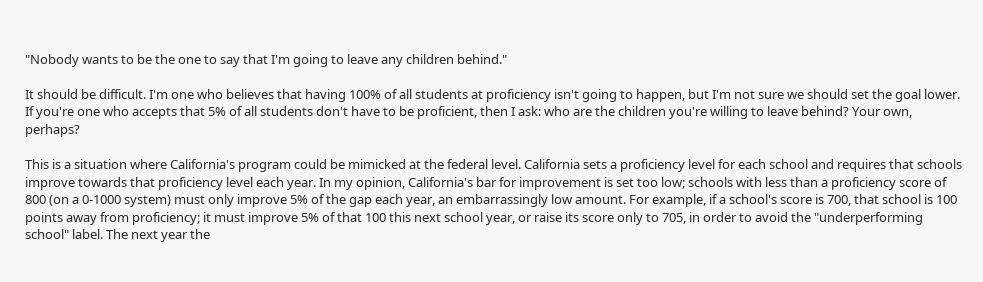"Nobody wants to be the one to say that I'm going to leave any children behind."

It should be difficult. I'm one who believes that having 100% of all students at proficiency isn't going to happen, but I'm not sure we should set the goal lower. If you're one who accepts that 5% of all students don't have to be proficient, then I ask: who are the children you're willing to leave behind? Your own, perhaps?

This is a situation where California's program could be mimicked at the federal level. California sets a proficiency level for each school and requires that schools improve towards that proficiency level each year. In my opinion, California's bar for improvement is set too low; schools with less than a proficiency score of 800 (on a 0-1000 system) must only improve 5% of the gap each year, an embarrassingly low amount. For example, if a school's score is 700, that school is 100 points away from proficiency; it must improve 5% of that 100 this next school year, or raise its score only to 705, in order to avoid the "underperforming school" label. The next year the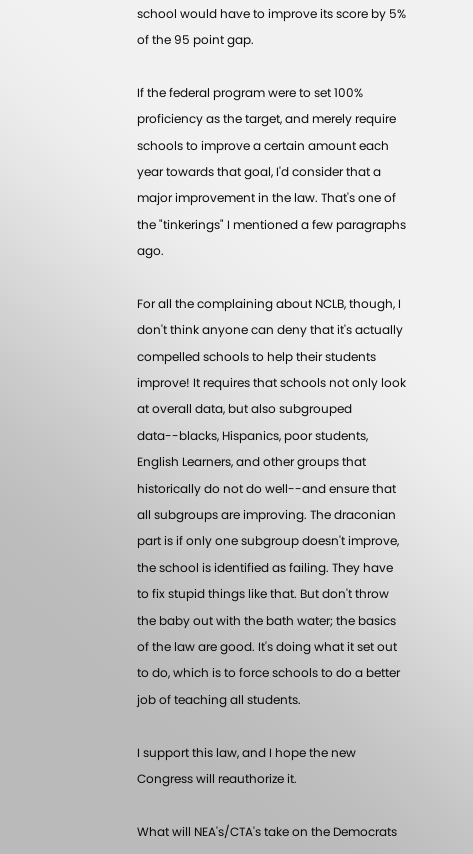school would have to improve its score by 5% of the 95 point gap.

If the federal program were to set 100% proficiency as the target, and merely require schools to improve a certain amount each year towards that goal, I'd consider that a major improvement in the law. That's one of the "tinkerings" I mentioned a few paragraphs ago.

For all the complaining about NCLB, though, I don't think anyone can deny that it's actually compelled schools to help their students improve! It requires that schools not only look at overall data, but also subgrouped data--blacks, Hispanics, poor students, English Learners, and other groups that historically do not do well--and ensure that all subgroups are improving. The draconian part is if only one subgroup doesn't improve, the school is identified as failing. They have to fix stupid things like that. But don't throw the baby out with the bath water; the basics of the law are good. It's doing what it set out to do, which is to force schools to do a better job of teaching all students.

I support this law, and I hope the new Congress will reauthorize it.

What will NEA's/CTA's take on the Democrats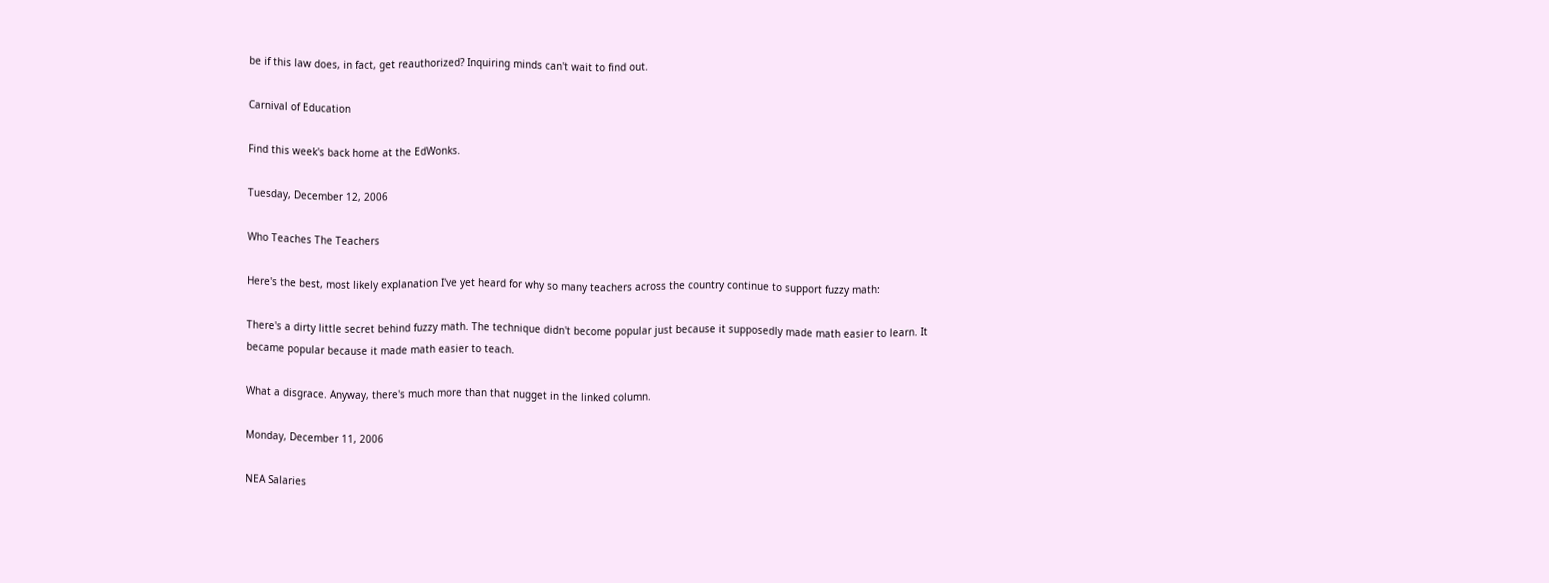be if this law does, in fact, get reauthorized? Inquiring minds can't wait to find out.

Carnival of Education

Find this week's back home at the EdWonks.

Tuesday, December 12, 2006

Who Teaches The Teachers

Here's the best, most likely explanation I've yet heard for why so many teachers across the country continue to support fuzzy math:

There's a dirty little secret behind fuzzy math. The technique didn't become popular just because it supposedly made math easier to learn. It became popular because it made math easier to teach.

What a disgrace. Anyway, there's much more than that nugget in the linked column.

Monday, December 11, 2006

NEA Salaries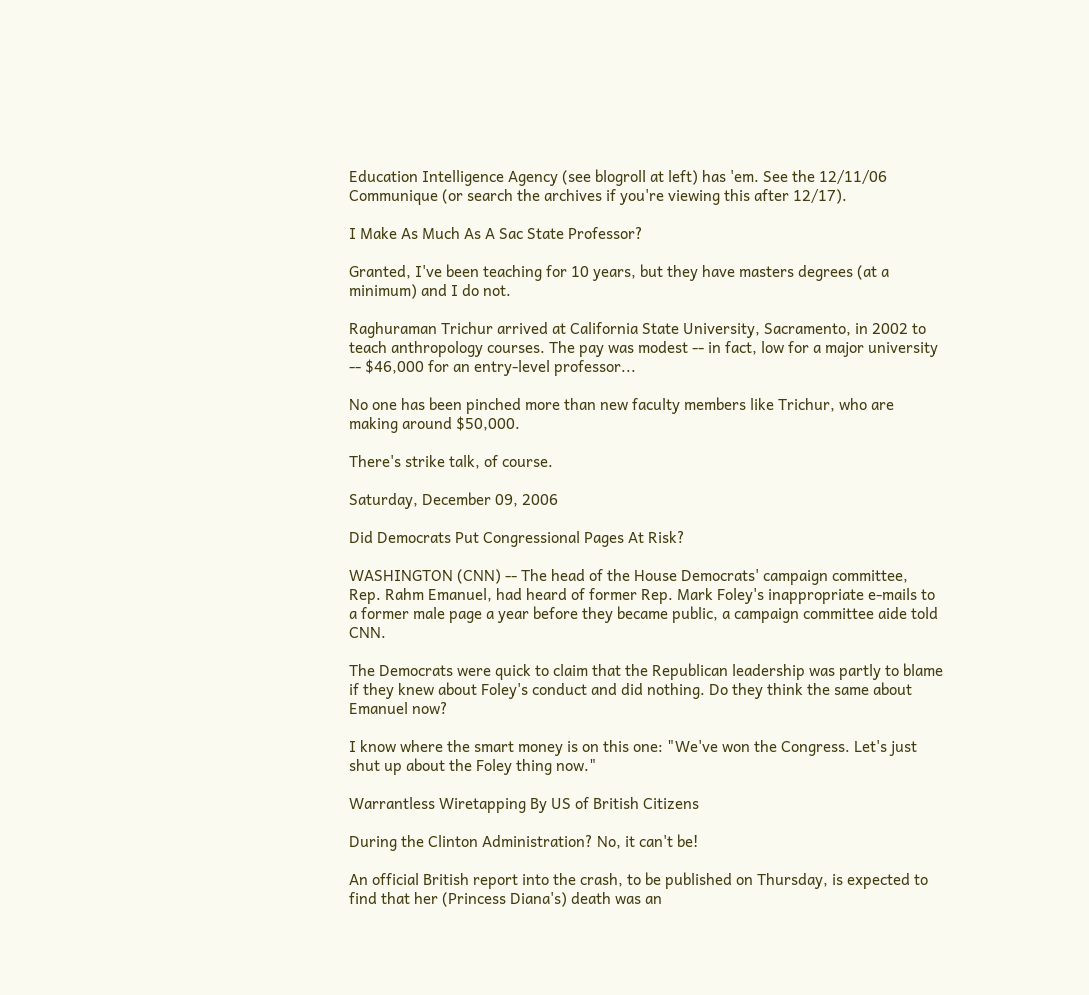Education Intelligence Agency (see blogroll at left) has 'em. See the 12/11/06 Communique (or search the archives if you're viewing this after 12/17).

I Make As Much As A Sac State Professor?

Granted, I've been teaching for 10 years, but they have masters degrees (at a minimum) and I do not.

Raghuraman Trichur arrived at California State University, Sacramento, in 2002 to teach anthropology courses. The pay was modest -- in fact, low for a major university -- $46,000 for an entry-level professor...

No one has been pinched more than new faculty members like Trichur, who are making around $50,000.

There's strike talk, of course.

Saturday, December 09, 2006

Did Democrats Put Congressional Pages At Risk?

WASHINGTON (CNN) -- The head of the House Democrats' campaign committee, Rep. Rahm Emanuel, had heard of former Rep. Mark Foley's inappropriate e-mails to a former male page a year before they became public, a campaign committee aide told CNN.

The Democrats were quick to claim that the Republican leadership was partly to blame if they knew about Foley's conduct and did nothing. Do they think the same about Emanuel now?

I know where the smart money is on this one: "We've won the Congress. Let's just shut up about the Foley thing now."

Warrantless Wiretapping By US of British Citizens

During the Clinton Administration? No, it can't be!

An official British report into the crash, to be published on Thursday, is expected to find that her (Princess Diana's) death was an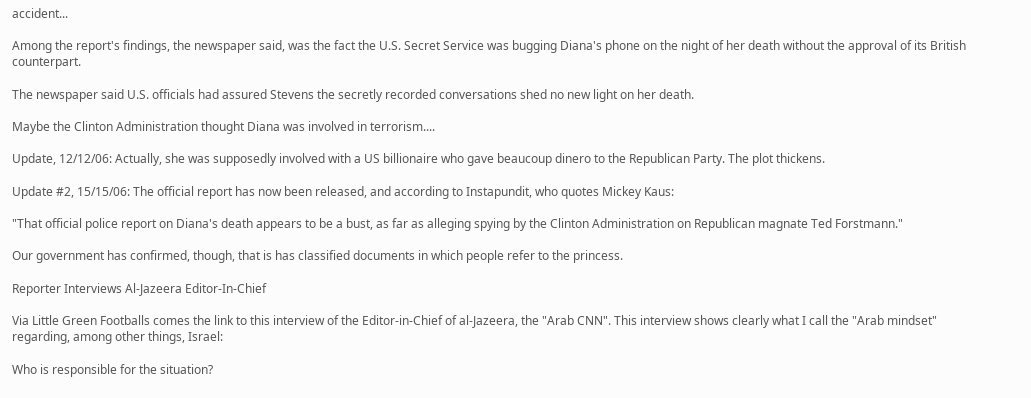accident...

Among the report's findings, the newspaper said, was the fact the U.S. Secret Service was bugging Diana's phone on the night of her death without the approval of its British counterpart.

The newspaper said U.S. officials had assured Stevens the secretly recorded conversations shed no new light on her death.

Maybe the Clinton Administration thought Diana was involved in terrorism....

Update, 12/12/06: Actually, she was supposedly involved with a US billionaire who gave beaucoup dinero to the Republican Party. The plot thickens.

Update #2, 15/15/06: The official report has now been released, and according to Instapundit, who quotes Mickey Kaus:

"That official police report on Diana's death appears to be a bust, as far as alleging spying by the Clinton Administration on Republican magnate Ted Forstmann."

Our government has confirmed, though, that is has classified documents in which people refer to the princess.

Reporter Interviews Al-Jazeera Editor-In-Chief

Via Little Green Footballs comes the link to this interview of the Editor-in-Chief of al-Jazeera, the "Arab CNN". This interview shows clearly what I call the "Arab mindset" regarding, among other things, Israel:

Who is responsible for the situation?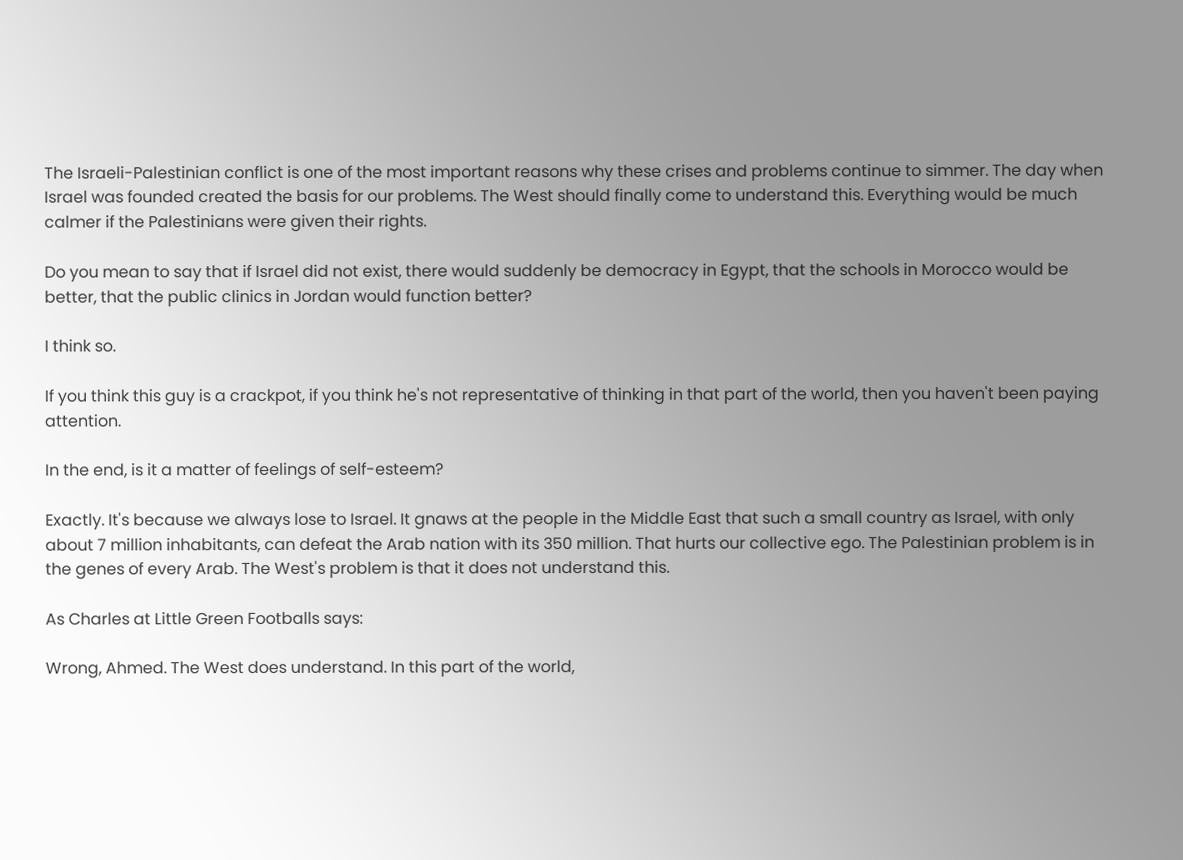The Israeli-Palestinian conflict is one of the most important reasons why these crises and problems continue to simmer. The day when Israel was founded created the basis for our problems. The West should finally come to understand this. Everything would be much calmer if the Palestinians were given their rights.

Do you mean to say that if Israel did not exist, there would suddenly be democracy in Egypt, that the schools in Morocco would be better, that the public clinics in Jordan would function better?

I think so.

If you think this guy is a crackpot, if you think he's not representative of thinking in that part of the world, then you haven't been paying attention.

In the end, is it a matter of feelings of self-esteem?

Exactly. It's because we always lose to Israel. It gnaws at the people in the Middle East that such a small country as Israel, with only about 7 million inhabitants, can defeat the Arab nation with its 350 million. That hurts our collective ego. The Palestinian problem is in the genes of every Arab. The West's problem is that it does not understand this.

As Charles at Little Green Footballs says:

Wrong, Ahmed. The West does understand. In this part of the world,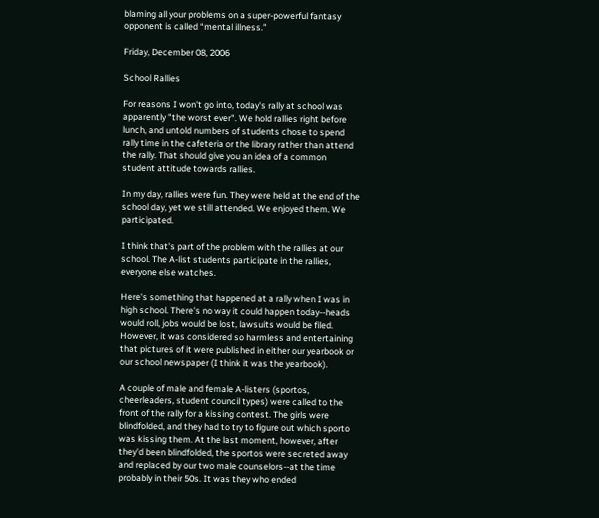blaming all your problems on a super-powerful fantasy opponent is called “mental illness.”

Friday, December 08, 2006

School Rallies

For reasons I won't go into, today's rally at school was apparently "the worst ever". We hold rallies right before lunch, and untold numbers of students chose to spend rally time in the cafeteria or the library rather than attend the rally. That should give you an idea of a common student attitude towards rallies.

In my day, rallies were fun. They were held at the end of the school day, yet we still attended. We enjoyed them. We participated.

I think that's part of the problem with the rallies at our school. The A-list students participate in the rallies, everyone else watches.

Here's something that happened at a rally when I was in high school. There's no way it could happen today--heads would roll, jobs would be lost, lawsuits would be filed. However, it was considered so harmless and entertaining that pictures of it were published in either our yearbook or our school newspaper (I think it was the yearbook).

A couple of male and female A-listers (sportos, cheerleaders, student council types) were called to the front of the rally for a kissing contest. The girls were blindfolded, and they had to try to figure out which sporto was kissing them. At the last moment, however, after they'd been blindfolded, the sportos were secreted away and replaced by our two male counselors--at the time probably in their 50s. It was they who ended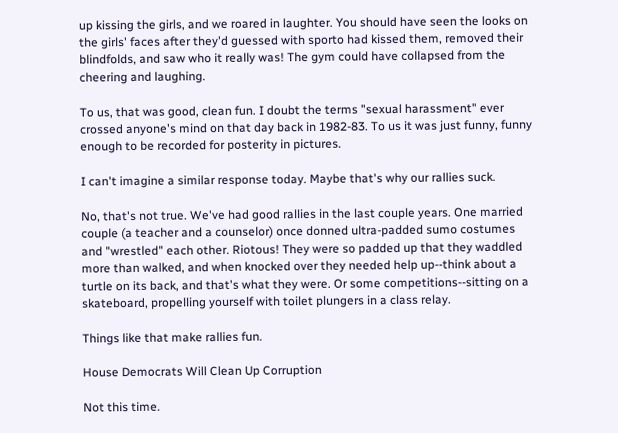up kissing the girls, and we roared in laughter. You should have seen the looks on the girls' faces after they'd guessed with sporto had kissed them, removed their blindfolds, and saw who it really was! The gym could have collapsed from the cheering and laughing.

To us, that was good, clean fun. I doubt the terms "sexual harassment" ever crossed anyone's mind on that day back in 1982-83. To us it was just funny, funny enough to be recorded for posterity in pictures.

I can't imagine a similar response today. Maybe that's why our rallies suck.

No, that's not true. We've had good rallies in the last couple years. One married couple (a teacher and a counselor) once donned ultra-padded sumo costumes and "wrestled" each other. Riotous! They were so padded up that they waddled more than walked, and when knocked over they needed help up--think about a turtle on its back, and that's what they were. Or some competitions--sitting on a skateboard, propelling yourself with toilet plungers in a class relay.

Things like that make rallies fun.

House Democrats Will Clean Up Corruption

Not this time.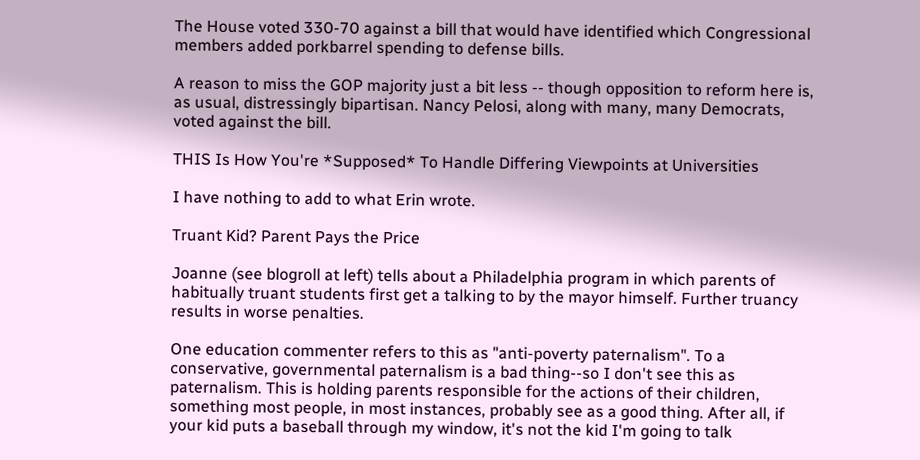The House voted 330-70 against a bill that would have identified which Congressional members added porkbarrel spending to defense bills.

A reason to miss the GOP majority just a bit less -- though opposition to reform here is, as usual, distressingly bipartisan. Nancy Pelosi, along with many, many Democrats, voted against the bill.

THIS Is How You're *Supposed* To Handle Differing Viewpoints at Universities

I have nothing to add to what Erin wrote.

Truant Kid? Parent Pays the Price

Joanne (see blogroll at left) tells about a Philadelphia program in which parents of habitually truant students first get a talking to by the mayor himself. Further truancy results in worse penalties.

One education commenter refers to this as "anti-poverty paternalism". To a conservative, governmental paternalism is a bad thing--so I don't see this as paternalism. This is holding parents responsible for the actions of their children, something most people, in most instances, probably see as a good thing. After all, if your kid puts a baseball through my window, it's not the kid I'm going to talk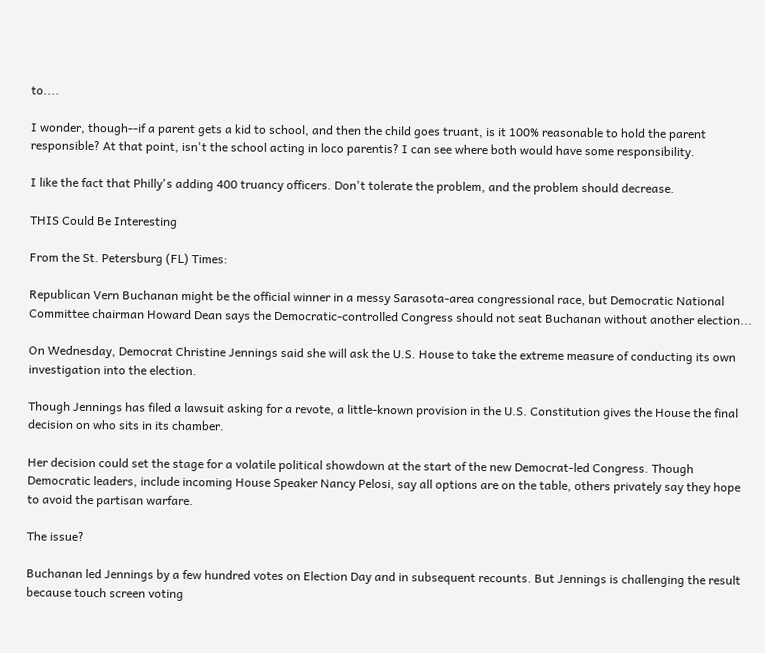to....

I wonder, though--if a parent gets a kid to school, and then the child goes truant, is it 100% reasonable to hold the parent responsible? At that point, isn't the school acting in loco parentis? I can see where both would have some responsibility.

I like the fact that Philly's adding 400 truancy officers. Don't tolerate the problem, and the problem should decrease.

THIS Could Be Interesting

From the St. Petersburg (FL) Times:

Republican Vern Buchanan might be the official winner in a messy Sarasota-area congressional race, but Democratic National Committee chairman Howard Dean says the Democratic-controlled Congress should not seat Buchanan without another election...

On Wednesday, Democrat Christine Jennings said she will ask the U.S. House to take the extreme measure of conducting its own investigation into the election.

Though Jennings has filed a lawsuit asking for a revote, a little-known provision in the U.S. Constitution gives the House the final decision on who sits in its chamber.

Her decision could set the stage for a volatile political showdown at the start of the new Democrat-led Congress. Though Democratic leaders, include incoming House Speaker Nancy Pelosi, say all options are on the table, others privately say they hope to avoid the partisan warfare.

The issue?

Buchanan led Jennings by a few hundred votes on Election Day and in subsequent recounts. But Jennings is challenging the result because touch screen voting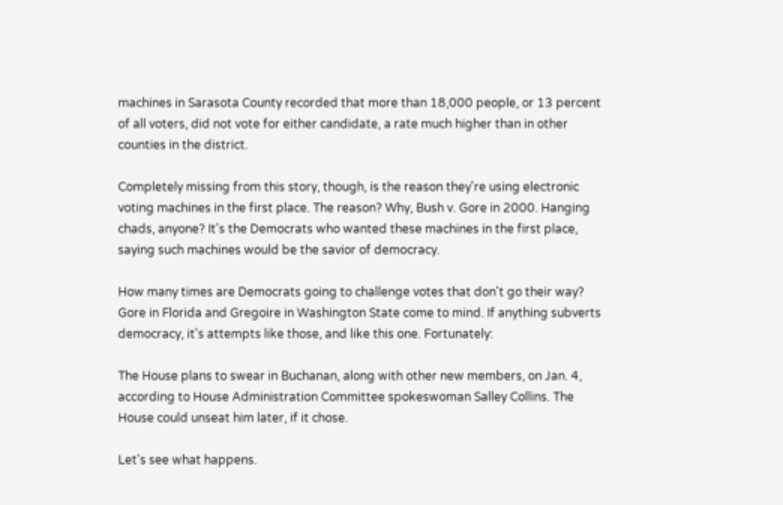machines in Sarasota County recorded that more than 18,000 people, or 13 percent of all voters, did not vote for either candidate, a rate much higher than in other counties in the district.

Completely missing from this story, though, is the reason they're using electronic voting machines in the first place. The reason? Why, Bush v. Gore in 2000. Hanging chads, anyone? It's the Democrats who wanted these machines in the first place, saying such machines would be the savior of democracy.

How many times are Democrats going to challenge votes that don't go their way? Gore in Florida and Gregoire in Washington State come to mind. If anything subverts democracy, it's attempts like those, and like this one. Fortunately:

The House plans to swear in Buchanan, along with other new members, on Jan. 4, according to House Administration Committee spokeswoman Salley Collins. The House could unseat him later, if it chose.

Let's see what happens.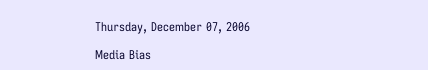Thursday, December 07, 2006

Media Bias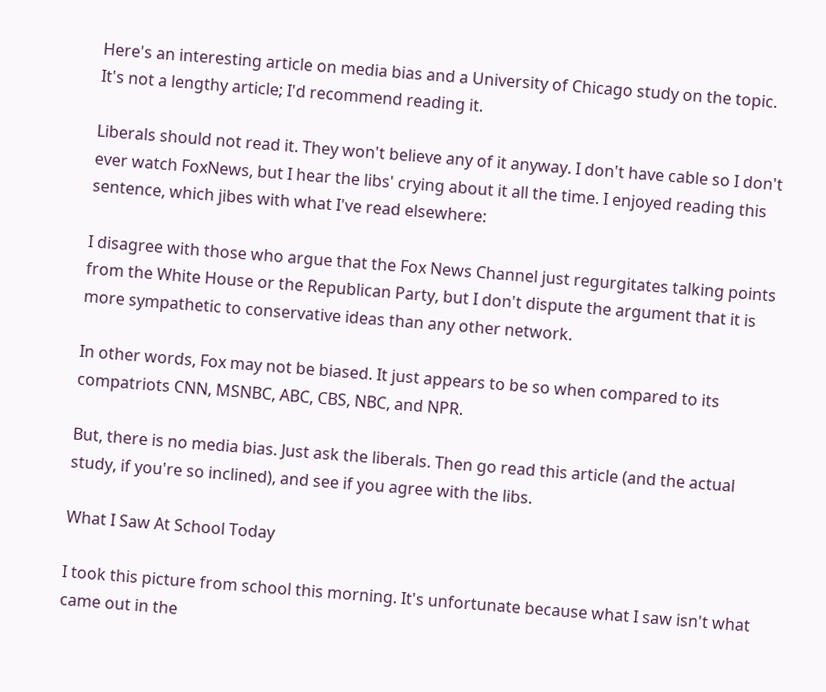Here's an interesting article on media bias and a University of Chicago study on the topic. It's not a lengthy article; I'd recommend reading it.

Liberals should not read it. They won't believe any of it anyway. I don't have cable so I don't ever watch FoxNews, but I hear the libs' crying about it all the time. I enjoyed reading this sentence, which jibes with what I've read elsewhere:

I disagree with those who argue that the Fox News Channel just regurgitates talking points from the White House or the Republican Party, but I don't dispute the argument that it is more sympathetic to conservative ideas than any other network.

In other words, Fox may not be biased. It just appears to be so when compared to its compatriots CNN, MSNBC, ABC, CBS, NBC, and NPR.

But, there is no media bias. Just ask the liberals. Then go read this article (and the actual study, if you're so inclined), and see if you agree with the libs.

What I Saw At School Today

I took this picture from school this morning. It's unfortunate because what I saw isn't what came out in the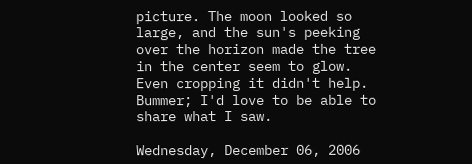picture. The moon looked so large, and the sun's peeking over the horizon made the tree in the center seem to glow. Even cropping it didn't help. Bummer; I'd love to be able to share what I saw.

Wednesday, December 06, 2006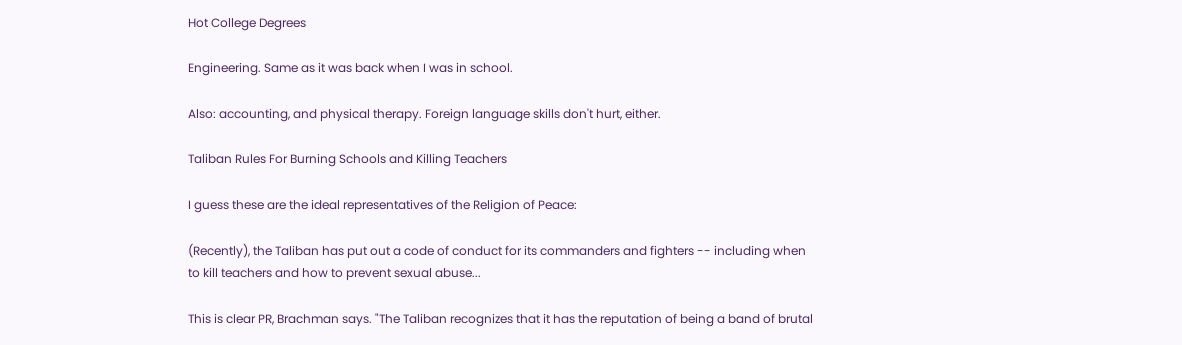Hot College Degrees

Engineering. Same as it was back when I was in school.

Also: accounting, and physical therapy. Foreign language skills don't hurt, either.

Taliban Rules For Burning Schools and Killing Teachers

I guess these are the ideal representatives of the Religion of Peace:

(Recently), the Taliban has put out a code of conduct for its commanders and fighters -- including when to kill teachers and how to prevent sexual abuse...

This is clear PR, Brachman says. "The Taliban recognizes that it has the reputation of being a band of brutal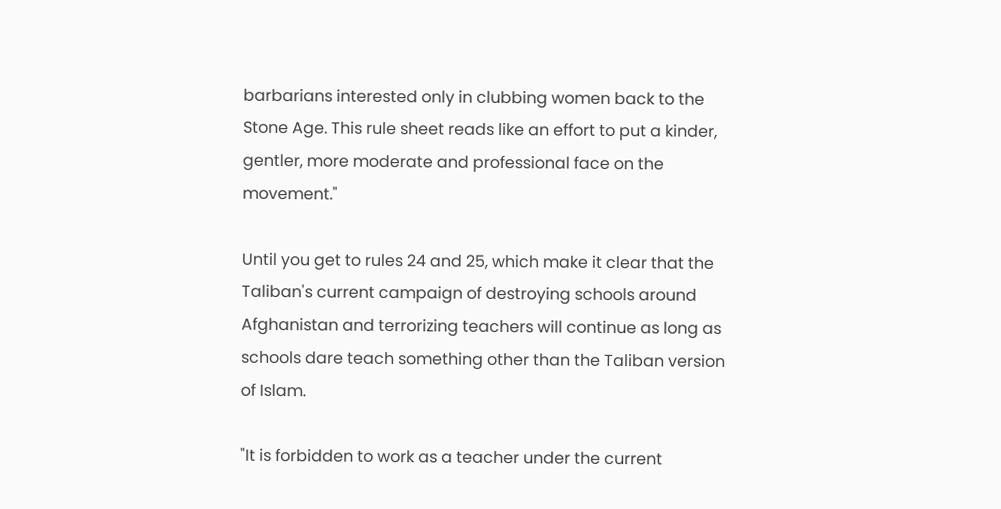barbarians interested only in clubbing women back to the Stone Age. This rule sheet reads like an effort to put a kinder, gentler, more moderate and professional face on the movement."

Until you get to rules 24 and 25, which make it clear that the Taliban's current campaign of destroying schools around Afghanistan and terrorizing teachers will continue as long as schools dare teach something other than the Taliban version of Islam.

"It is forbidden to work as a teacher under the current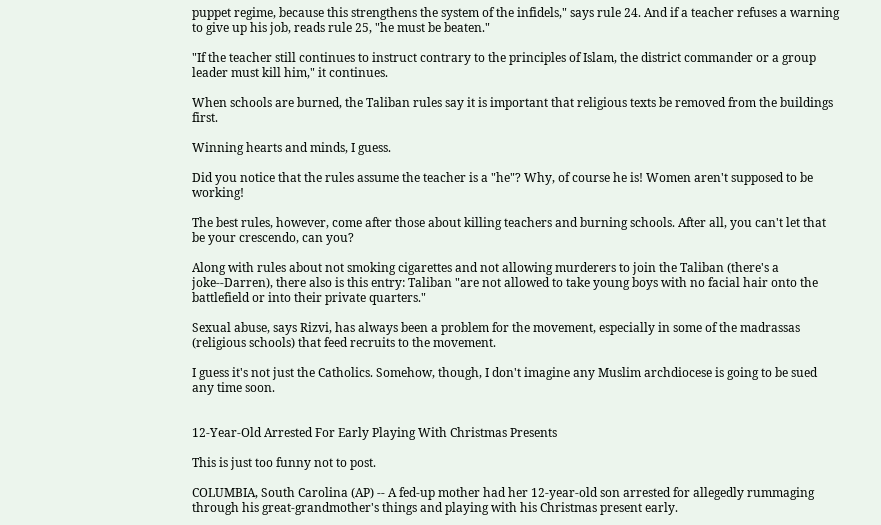puppet regime, because this strengthens the system of the infidels," says rule 24. And if a teacher refuses a warning to give up his job, reads rule 25, "he must be beaten."

"If the teacher still continues to instruct contrary to the principles of Islam, the district commander or a group leader must kill him," it continues.

When schools are burned, the Taliban rules say it is important that religious texts be removed from the buildings first.

Winning hearts and minds, I guess.

Did you notice that the rules assume the teacher is a "he"? Why, of course he is! Women aren't supposed to be working!

The best rules, however, come after those about killing teachers and burning schools. After all, you can't let that be your crescendo, can you?

Along with rules about not smoking cigarettes and not allowing murderers to join the Taliban (there's a joke--Darren), there also is this entry: Taliban "are not allowed to take young boys with no facial hair onto the battlefield or into their private quarters."

Sexual abuse, says Rizvi, has always been a problem for the movement, especially in some of the madrassas (religious schools) that feed recruits to the movement.

I guess it's not just the Catholics. Somehow, though, I don't imagine any Muslim archdiocese is going to be sued any time soon.


12-Year-Old Arrested For Early Playing With Christmas Presents

This is just too funny not to post.

COLUMBIA, South Carolina (AP) -- A fed-up mother had her 12-year-old son arrested for allegedly rummaging through his great-grandmother's things and playing with his Christmas present early.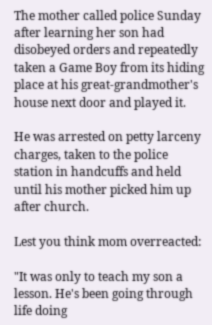The mother called police Sunday after learning her son had disobeyed orders and repeatedly taken a Game Boy from its hiding place at his great-grandmother's house next door and played it.

He was arrested on petty larceny charges, taken to the police station in handcuffs and held until his mother picked him up after church.

Lest you think mom overreacted:

"It was only to teach my son a lesson. He's been going through life doing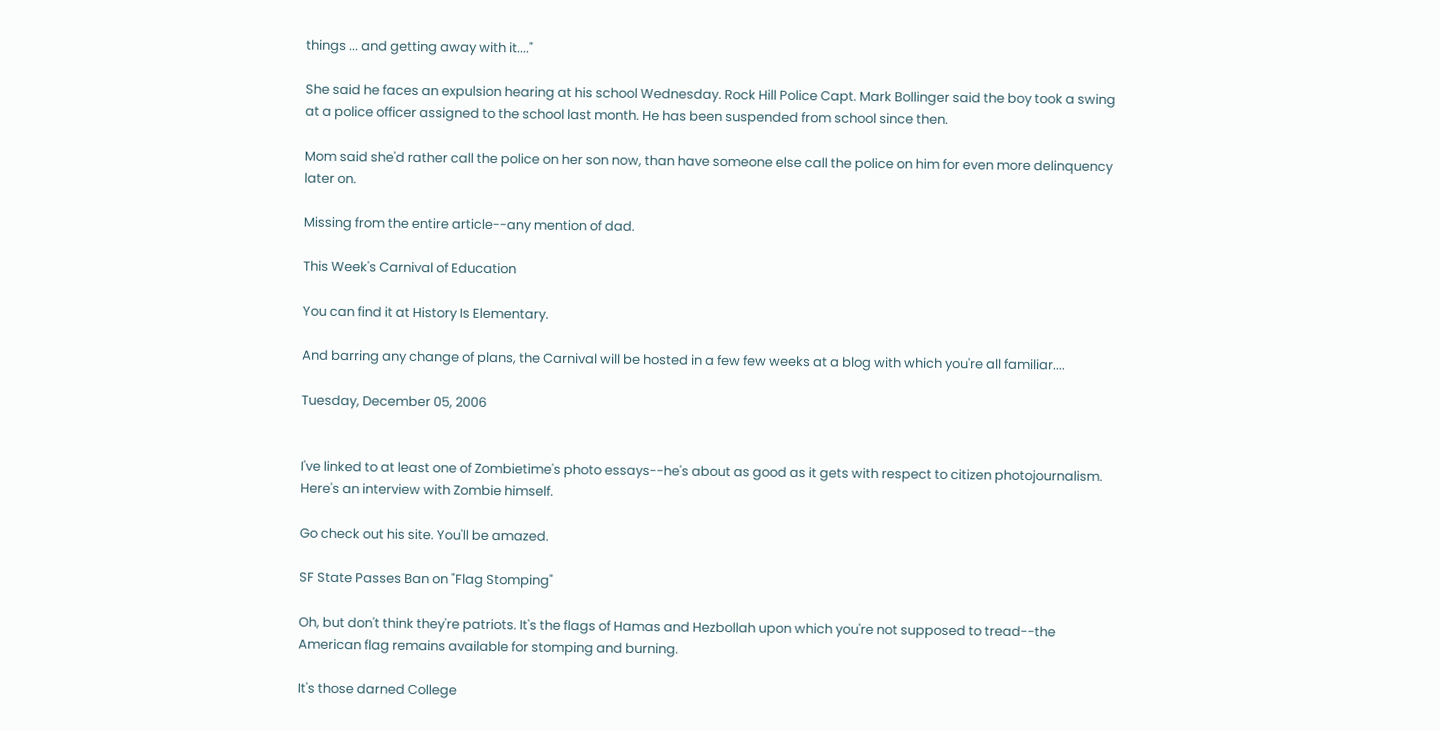things ... and getting away with it...."

She said he faces an expulsion hearing at his school Wednesday. Rock Hill Police Capt. Mark Bollinger said the boy took a swing at a police officer assigned to the school last month. He has been suspended from school since then.

Mom said she'd rather call the police on her son now, than have someone else call the police on him for even more delinquency later on.

Missing from the entire article--any mention of dad.

This Week's Carnival of Education

You can find it at History Is Elementary.

And barring any change of plans, the Carnival will be hosted in a few few weeks at a blog with which you're all familiar....

Tuesday, December 05, 2006


I've linked to at least one of Zombietime's photo essays--he's about as good as it gets with respect to citizen photojournalism. Here's an interview with Zombie himself.

Go check out his site. You'll be amazed.

SF State Passes Ban on "Flag Stomping"

Oh, but don't think they're patriots. It's the flags of Hamas and Hezbollah upon which you're not supposed to tread--the American flag remains available for stomping and burning.

It's those darned College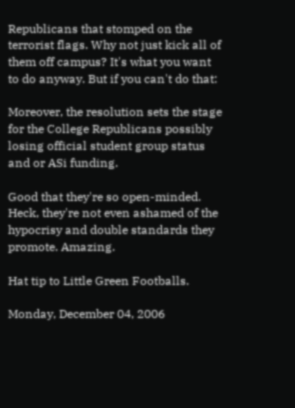Republicans that stomped on the terrorist flags. Why not just kick all of them off campus? It's what you want to do anyway. But if you can't do that:

Moreover, the resolution sets the stage for the College Republicans possibly losing official student group status and or ASi funding.

Good that they're so open-minded. Heck, they're not even ashamed of the hypocrisy and double standards they promote. Amazing.

Hat tip to Little Green Footballs.

Monday, December 04, 2006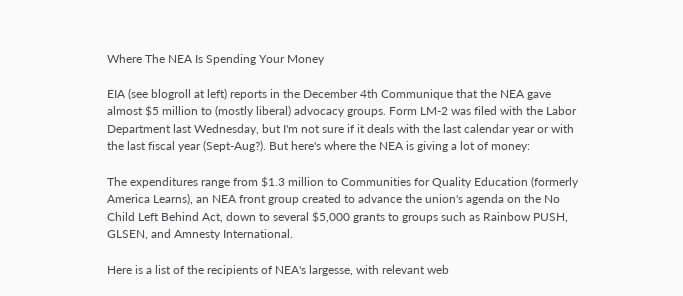Where The NEA Is Spending Your Money

EIA (see blogroll at left) reports in the December 4th Communique that the NEA gave almost $5 million to (mostly liberal) advocacy groups. Form LM-2 was filed with the Labor Department last Wednesday, but I'm not sure if it deals with the last calendar year or with the last fiscal year (Sept-Aug?). But here's where the NEA is giving a lot of money:

The expenditures range from $1.3 million to Communities for Quality Education (formerly America Learns), an NEA front group created to advance the union's agenda on the No Child Left Behind Act, down to several $5,000 grants to groups such as Rainbow PUSH, GLSEN, and Amnesty International.

Here is a list of the recipients of NEA's largesse, with relevant web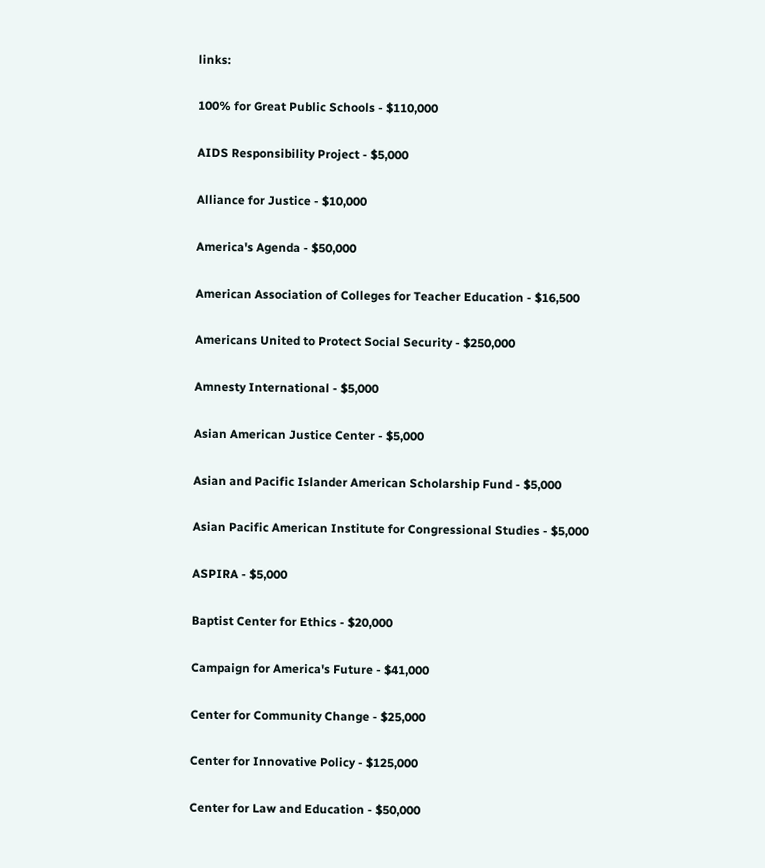links:

100% for Great Public Schools - $110,000

AIDS Responsibility Project - $5,000

Alliance for Justice - $10,000

America's Agenda - $50,000

American Association of Colleges for Teacher Education - $16,500

Americans United to Protect Social Security - $250,000

Amnesty International - $5,000

Asian American Justice Center - $5,000

Asian and Pacific Islander American Scholarship Fund - $5,000

Asian Pacific American Institute for Congressional Studies - $5,000

ASPIRA - $5,000

Baptist Center for Ethics - $20,000

Campaign for America's Future - $41,000

Center for Community Change - $25,000

Center for Innovative Policy - $125,000

Center for Law and Education - $50,000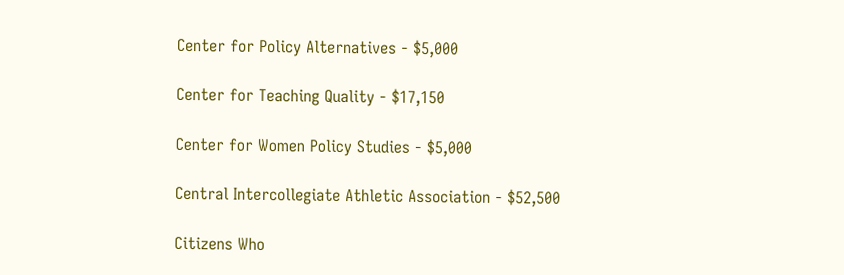Center for Policy Alternatives - $5,000

Center for Teaching Quality - $17,150

Center for Women Policy Studies - $5,000

Central Intercollegiate Athletic Association - $52,500

Citizens Who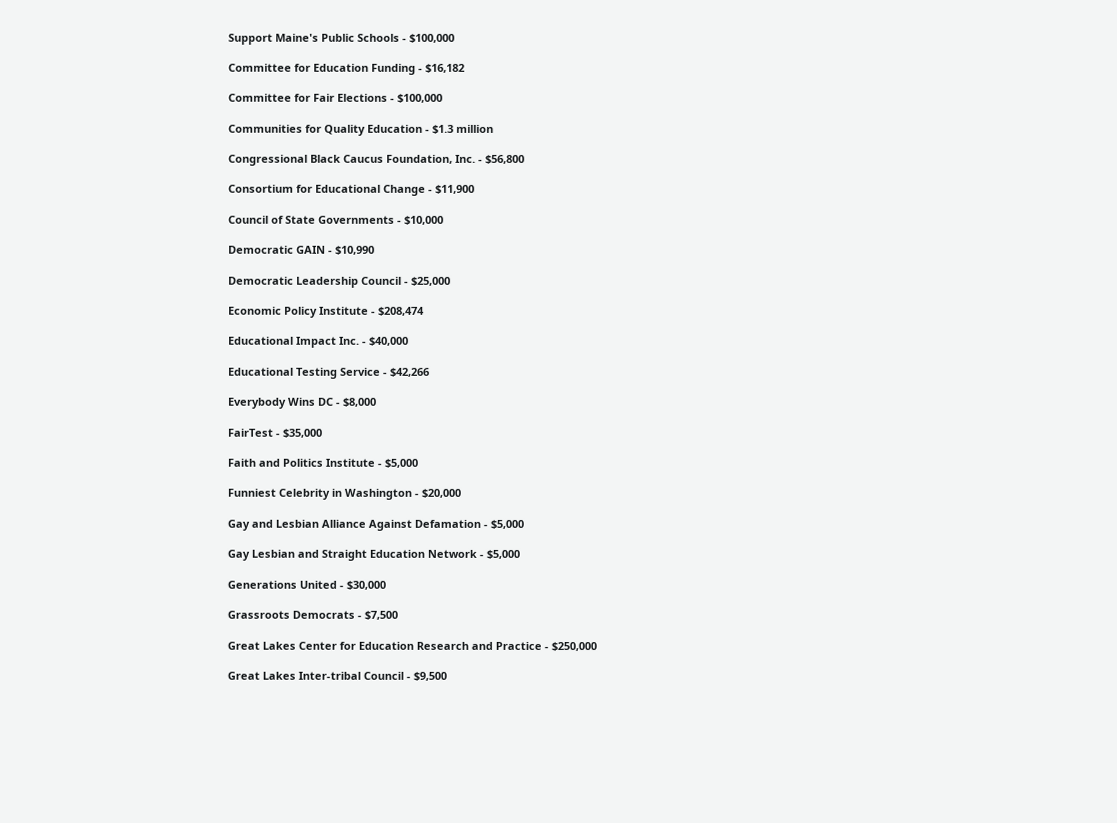Support Maine's Public Schools - $100,000

Committee for Education Funding - $16,182

Committee for Fair Elections - $100,000

Communities for Quality Education - $1.3 million

Congressional Black Caucus Foundation, Inc. - $56,800

Consortium for Educational Change - $11,900

Council of State Governments - $10,000

Democratic GAIN - $10,990

Democratic Leadership Council - $25,000

Economic Policy Institute - $208,474

Educational Impact Inc. - $40,000

Educational Testing Service - $42,266

Everybody Wins DC - $8,000

FairTest - $35,000

Faith and Politics Institute - $5,000

Funniest Celebrity in Washington - $20,000

Gay and Lesbian Alliance Against Defamation - $5,000

Gay Lesbian and Straight Education Network - $5,000

Generations United - $30,000

Grassroots Democrats - $7,500

Great Lakes Center for Education Research and Practice - $250,000

Great Lakes Inter-tribal Council - $9,500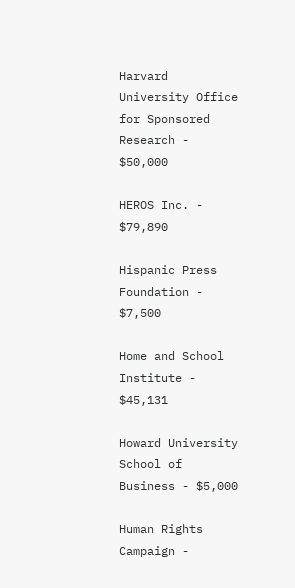Harvard University Office for Sponsored Research - $50,000

HEROS Inc. - $79,890

Hispanic Press Foundation - $7,500

Home and School Institute - $45,131

Howard University School of Business - $5,000

Human Rights Campaign -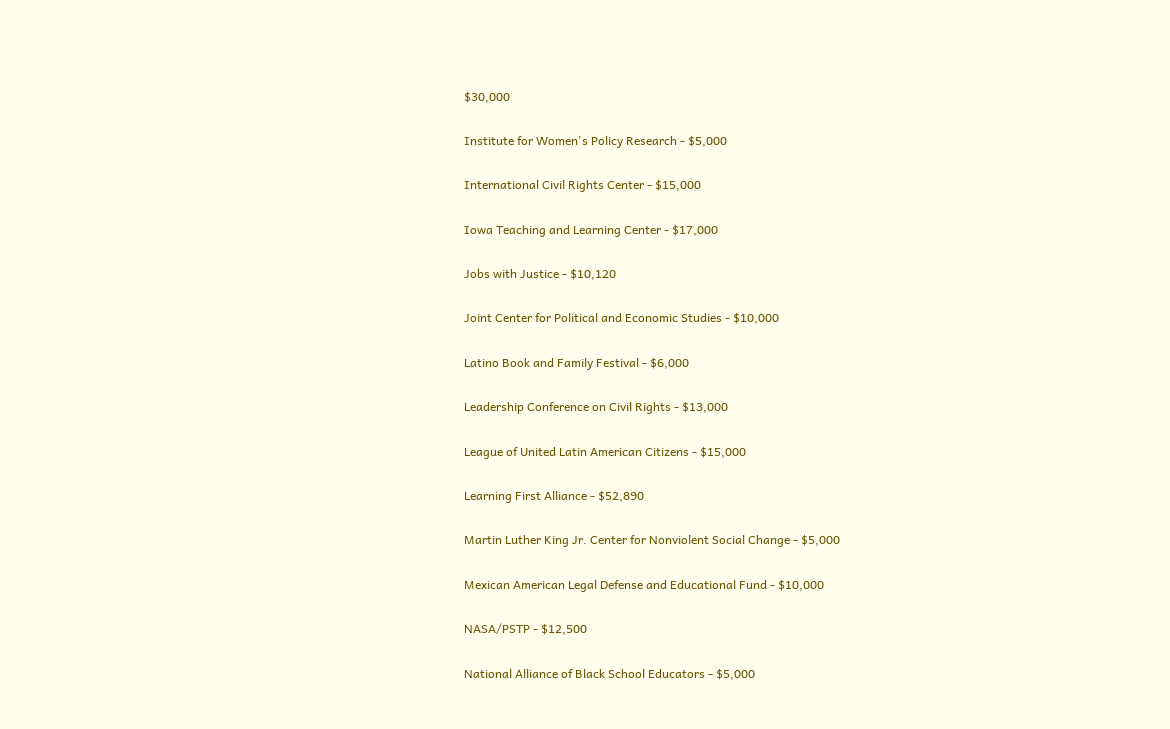$30,000

Institute for Women's Policy Research - $5,000

International Civil Rights Center - $15,000

Iowa Teaching and Learning Center - $17,000

Jobs with Justice - $10,120

Joint Center for Political and Economic Studies - $10,000

Latino Book and Family Festival - $6,000

Leadership Conference on Civil Rights - $13,000

League of United Latin American Citizens - $15,000

Learning First Alliance - $52,890

Martin Luther King Jr. Center for Nonviolent Social Change - $5,000

Mexican American Legal Defense and Educational Fund - $10,000

NASA/PSTP - $12,500

National Alliance of Black School Educators - $5,000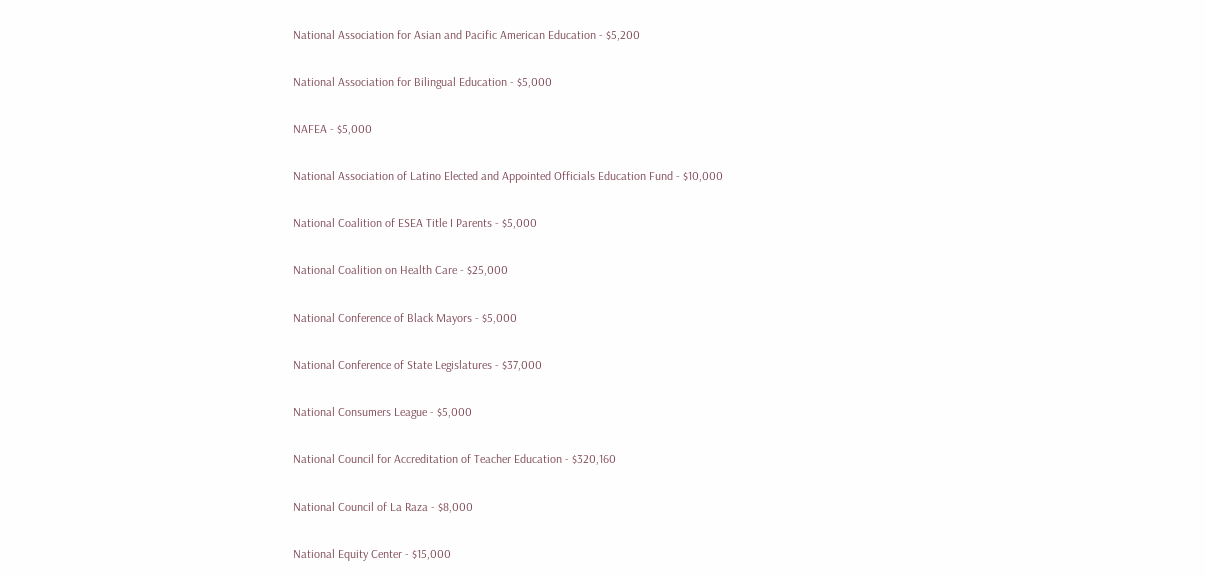National Association for Asian and Pacific American Education - $5,200

National Association for Bilingual Education - $5,000

NAFEA - $5,000

National Association of Latino Elected and Appointed Officials Education Fund - $10,000

National Coalition of ESEA Title I Parents - $5,000

National Coalition on Health Care - $25,000

National Conference of Black Mayors - $5,000

National Conference of State Legislatures - $37,000

National Consumers League - $5,000

National Council for Accreditation of Teacher Education - $320,160

National Council of La Raza - $8,000

National Equity Center - $15,000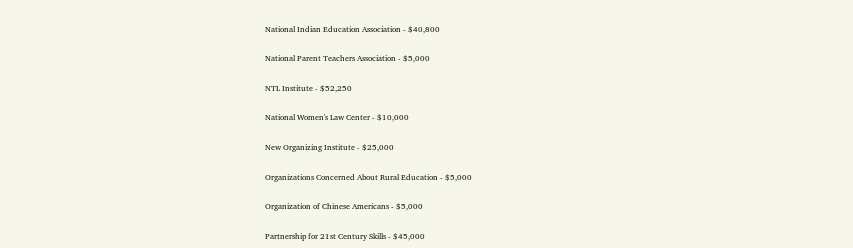National Indian Education Association - $40,800

National Parent Teachers Association - $5,000

NTL Institute - $52,250

National Women's Law Center - $10,000

New Organizing Institute - $25,000

Organizations Concerned About Rural Education - $5,000

Organization of Chinese Americans - $5,000

Partnership for 21st Century Skills - $45,000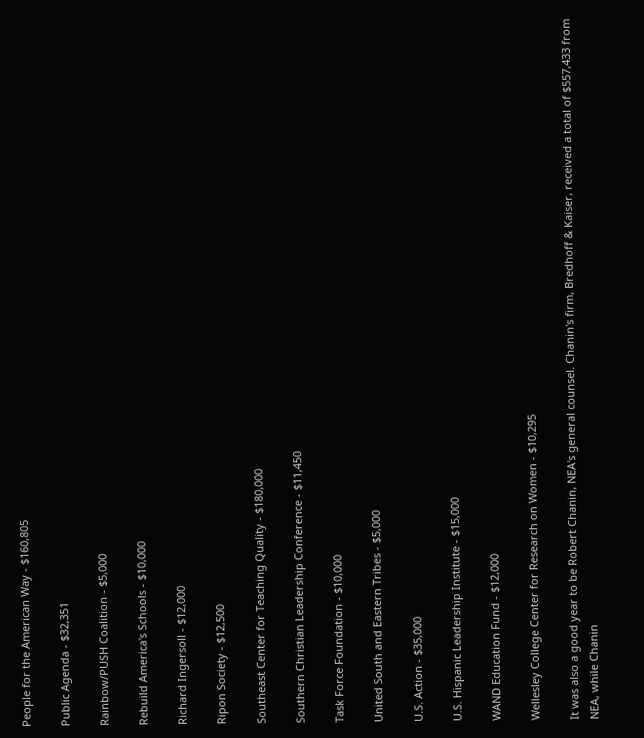People for the American Way - $160,805

Public Agenda - $32,351

Rainbow/PUSH Coalition - $5,000

Rebuild America's Schools - $10,000

Richard Ingersoll - $12,000

Ripon Society - $12,500

Southeast Center for Teaching Quality - $180,000

Southern Christian Leadership Conference - $11,450

Task Force Foundation - $10,000

United South and Eastern Tribes - $5,000

U.S. Action - $35,000

U.S. Hispanic Leadership Institute - $15,000

WAND Education Fund - $12,000

Wellesley College Center for Research on Women - $10,295

It was also a good year to be Robert Chanin, NEA's general counsel. Chanin's firm, Bredhoff & Kaiser, received a total of $557,433 from NEA, while Chanin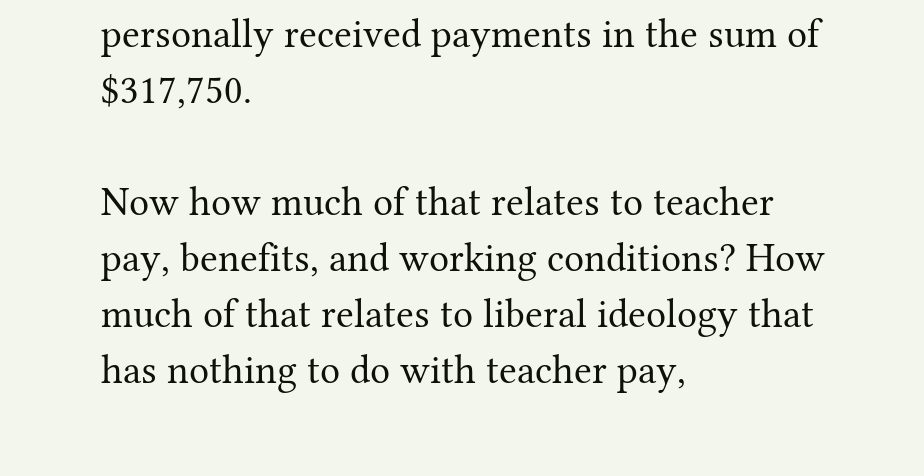personally received payments in the sum of $317,750.

Now how much of that relates to teacher pay, benefits, and working conditions? How much of that relates to liberal ideology that has nothing to do with teacher pay,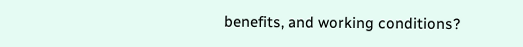benefits, and working conditions?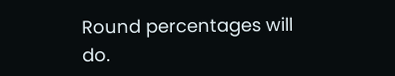Round percentages will do.